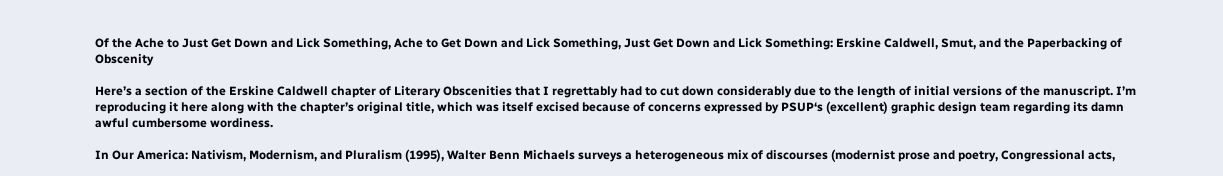Of the Ache to Just Get Down and Lick Something, Ache to Get Down and Lick Something, Just Get Down and Lick Something: Erskine Caldwell, Smut, and the Paperbacking of Obscenity

Here’s a section of the Erskine Caldwell chapter of Literary Obscenities that I regrettably had to cut down considerably due to the length of initial versions of the manuscript. I’m reproducing it here along with the chapter’s original title, which was itself excised because of concerns expressed by PSUP‘s (excellent) graphic design team regarding its damn awful cumbersome wordiness.

In Our America: Nativism, Modernism, and Pluralism (1995), Walter Benn Michaels surveys a heterogeneous mix of discourses (modernist prose and poetry, Congressional acts,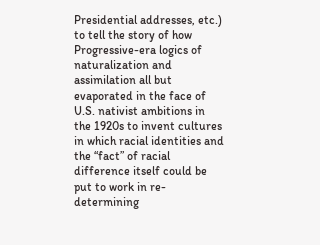Presidential addresses, etc.) to tell the story of how Progressive-era logics of naturalization and assimilation all but evaporated in the face of U.S. nativist ambitions in the 1920s to invent cultures in which racial identities and the “fact” of racial difference itself could be put to work in re-determining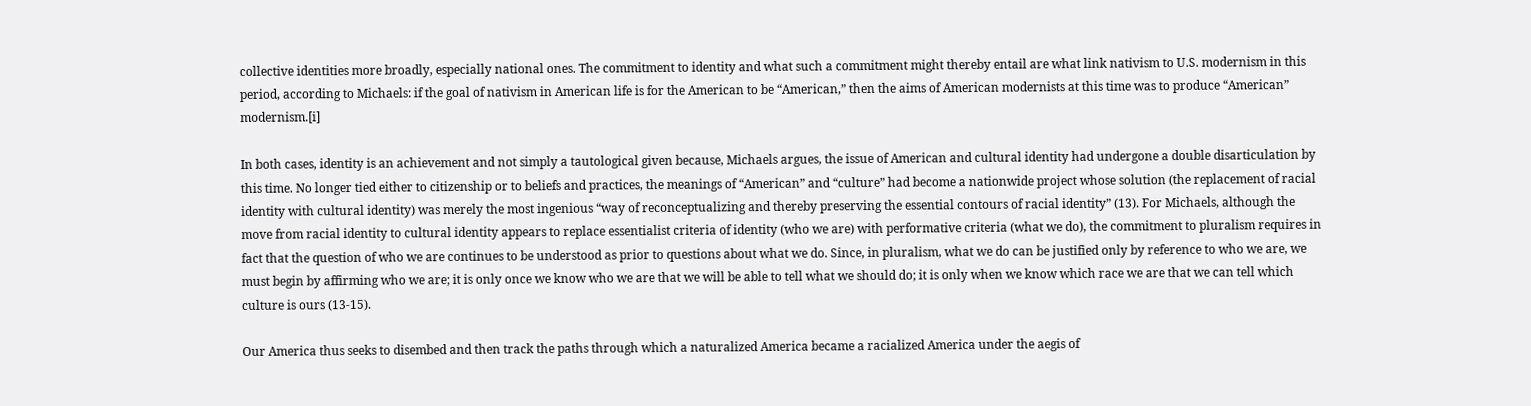collective identities more broadly, especially national ones. The commitment to identity and what such a commitment might thereby entail are what link nativism to U.S. modernism in this period, according to Michaels: if the goal of nativism in American life is for the American to be “American,” then the aims of American modernists at this time was to produce “American” modernism.[i]

In both cases, identity is an achievement and not simply a tautological given because, Michaels argues, the issue of American and cultural identity had undergone a double disarticulation by this time. No longer tied either to citizenship or to beliefs and practices, the meanings of “American” and “culture” had become a nationwide project whose solution (the replacement of racial identity with cultural identity) was merely the most ingenious “way of reconceptualizing and thereby preserving the essential contours of racial identity” (13). For Michaels, although the move from racial identity to cultural identity appears to replace essentialist criteria of identity (who we are) with performative criteria (what we do), the commitment to pluralism requires in fact that the question of who we are continues to be understood as prior to questions about what we do. Since, in pluralism, what we do can be justified only by reference to who we are, we must begin by affirming who we are; it is only once we know who we are that we will be able to tell what we should do; it is only when we know which race we are that we can tell which culture is ours (13-15).

Our America thus seeks to disembed and then track the paths through which a naturalized America became a racialized America under the aegis of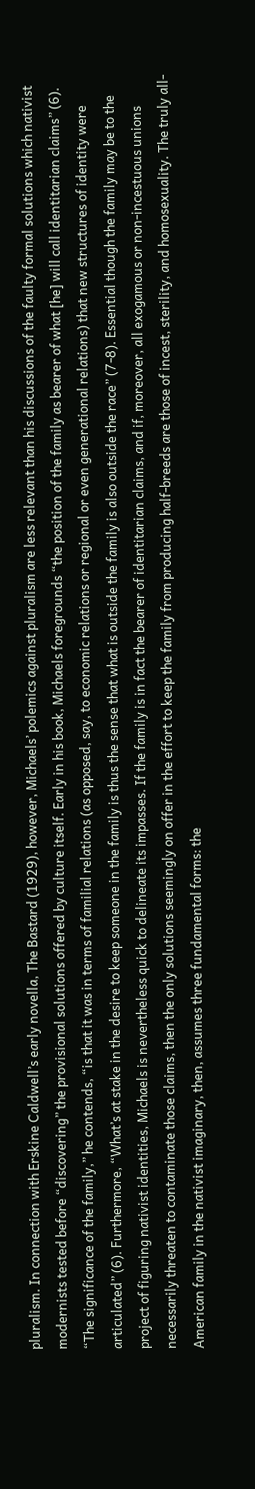pluralism. In connection with Erskine Caldwell’s early novella, The Bastard (1929), however, Michaels’ polemics against pluralism are less relevant than his discussions of the faulty formal solutions which nativist modernists tested before “discovering” the provisional solutions offered by culture itself. Early in his book, Michaels foregrounds “the position of the family as bearer of what [he] will call identitarian claims” (6). “The significance of the family,” he contends, “is that it was in terms of familial relations (as opposed, say, to economic relations or regional or even generational relations) that new structures of identity were articulated” (6). Furthermore, “What’s at stake in the desire to keep someone in the family is thus the sense that what is outside the family is also outside the race” (7-8). Essential though the family may be to the project of figuring nativist identities, Michaels is nevertheless quick to delineate its impasses. If the family is in fact the bearer of identitarian claims, and if, moreover, all exogamous or non-incestuous unions necessarily threaten to contaminate those claims, then the only solutions seemingly on offer in the effort to keep the family from producing half-breeds are those of incest, sterility, and homosexuality. The truly all-American family in the nativist imaginary, then, assumes three fundamental forms: the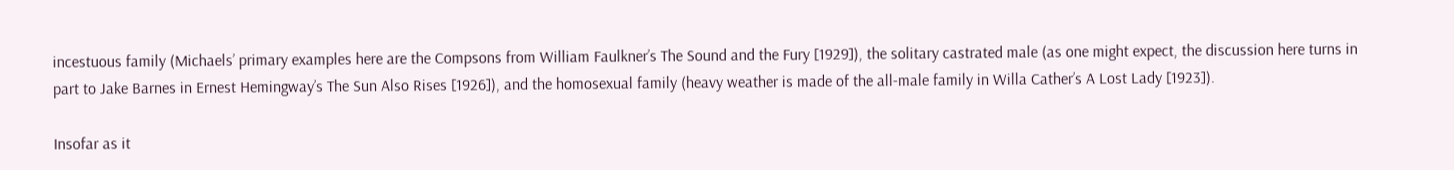incestuous family (Michaels’ primary examples here are the Compsons from William Faulkner’s The Sound and the Fury [1929]), the solitary castrated male (as one might expect, the discussion here turns in part to Jake Barnes in Ernest Hemingway’s The Sun Also Rises [1926]), and the homosexual family (heavy weather is made of the all-male family in Willa Cather’s A Lost Lady [1923]).

Insofar as it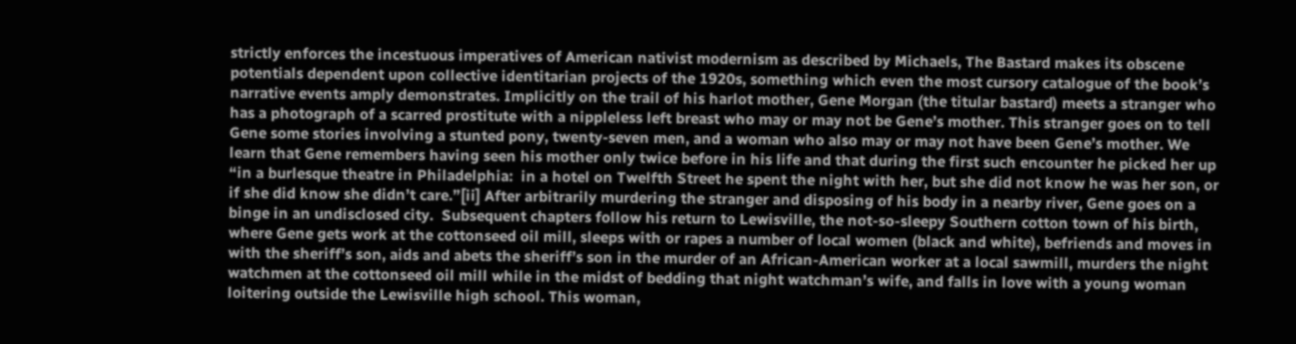strictly enforces the incestuous imperatives of American nativist modernism as described by Michaels, The Bastard makes its obscene potentials dependent upon collective identitarian projects of the 1920s, something which even the most cursory catalogue of the book’s narrative events amply demonstrates. Implicitly on the trail of his harlot mother, Gene Morgan (the titular bastard) meets a stranger who has a photograph of a scarred prostitute with a nippleless left breast who may or may not be Gene’s mother. This stranger goes on to tell Gene some stories involving a stunted pony, twenty-seven men, and a woman who also may or may not have been Gene’s mother. We learn that Gene remembers having seen his mother only twice before in his life and that during the first such encounter he picked her up “in a burlesque theatre in Philadelphia:  in a hotel on Twelfth Street he spent the night with her, but she did not know he was her son, or if she did know she didn’t care.”[ii] After arbitrarily murdering the stranger and disposing of his body in a nearby river, Gene goes on a binge in an undisclosed city.  Subsequent chapters follow his return to Lewisville, the not-so-sleepy Southern cotton town of his birth, where Gene gets work at the cottonseed oil mill, sleeps with or rapes a number of local women (black and white), befriends and moves in with the sheriff’s son, aids and abets the sheriff’s son in the murder of an African-American worker at a local sawmill, murders the night watchmen at the cottonseed oil mill while in the midst of bedding that night watchman’s wife, and falls in love with a young woman loitering outside the Lewisville high school. This woman,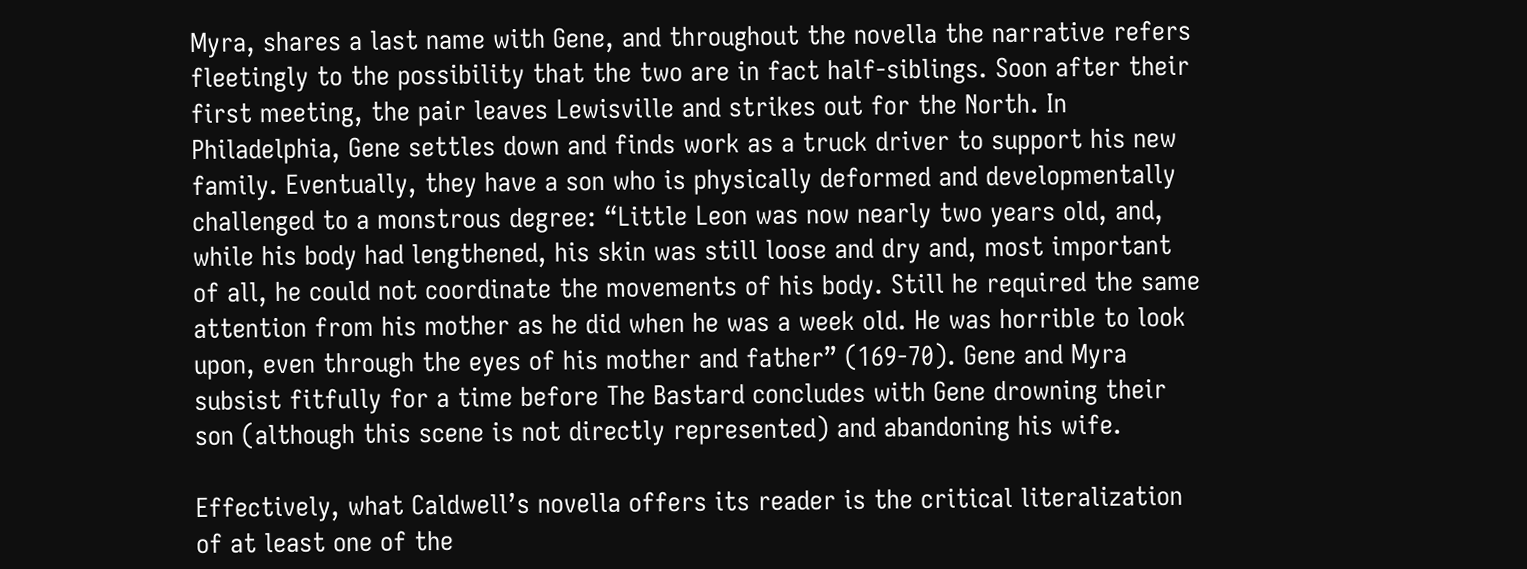Myra, shares a last name with Gene, and throughout the novella the narrative refers fleetingly to the possibility that the two are in fact half-siblings. Soon after their first meeting, the pair leaves Lewisville and strikes out for the North. In Philadelphia, Gene settles down and finds work as a truck driver to support his new family. Eventually, they have a son who is physically deformed and developmentally challenged to a monstrous degree: “Little Leon was now nearly two years old, and, while his body had lengthened, his skin was still loose and dry and, most important of all, he could not coordinate the movements of his body. Still he required the same attention from his mother as he did when he was a week old. He was horrible to look upon, even through the eyes of his mother and father” (169-70). Gene and Myra subsist fitfully for a time before The Bastard concludes with Gene drowning their son (although this scene is not directly represented) and abandoning his wife.

Effectively, what Caldwell’s novella offers its reader is the critical literalization of at least one of the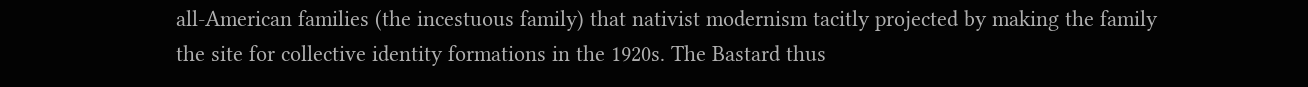all-American families (the incestuous family) that nativist modernism tacitly projected by making the family the site for collective identity formations in the 1920s. The Bastard thus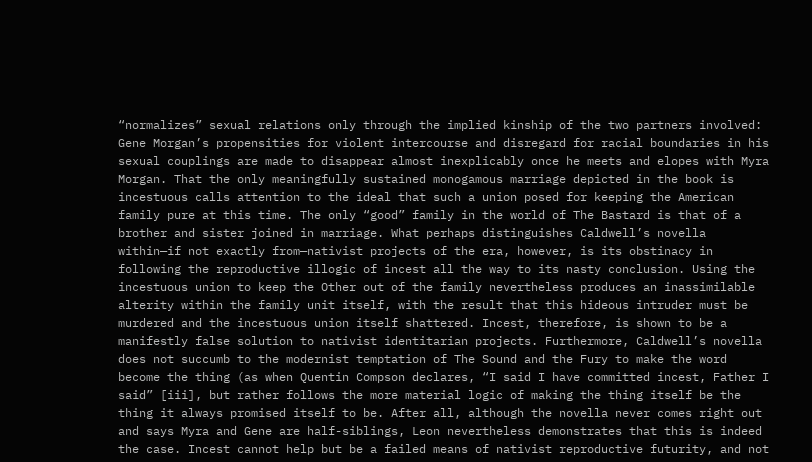“normalizes” sexual relations only through the implied kinship of the two partners involved: Gene Morgan’s propensities for violent intercourse and disregard for racial boundaries in his sexual couplings are made to disappear almost inexplicably once he meets and elopes with Myra Morgan. That the only meaningfully sustained monogamous marriage depicted in the book is incestuous calls attention to the ideal that such a union posed for keeping the American family pure at this time. The only “good” family in the world of The Bastard is that of a brother and sister joined in marriage. What perhaps distinguishes Caldwell’s novella within—if not exactly from—nativist projects of the era, however, is its obstinacy in following the reproductive illogic of incest all the way to its nasty conclusion. Using the incestuous union to keep the Other out of the family nevertheless produces an inassimilable alterity within the family unit itself, with the result that this hideous intruder must be murdered and the incestuous union itself shattered. Incest, therefore, is shown to be a manifestly false solution to nativist identitarian projects. Furthermore, Caldwell’s novella does not succumb to the modernist temptation of The Sound and the Fury to make the word become the thing (as when Quentin Compson declares, “I said I have committed incest, Father I said” [iii], but rather follows the more material logic of making the thing itself be the thing it always promised itself to be. After all, although the novella never comes right out and says Myra and Gene are half-siblings, Leon nevertheless demonstrates that this is indeed the case. Incest cannot help but be a failed means of nativist reproductive futurity, and not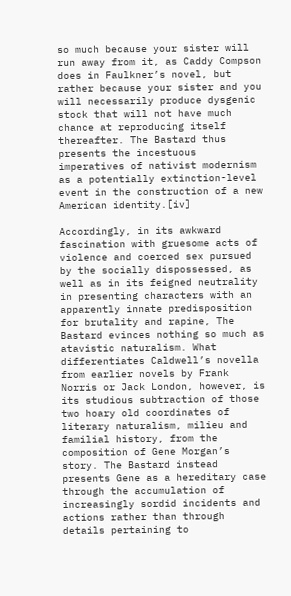so much because your sister will run away from it, as Caddy Compson does in Faulkner’s novel, but rather because your sister and you will necessarily produce dysgenic stock that will not have much chance at reproducing itself thereafter. The Bastard thus presents the incestuous imperatives of nativist modernism as a potentially extinction-level event in the construction of a new American identity.[iv]

Accordingly, in its awkward fascination with gruesome acts of violence and coerced sex pursued by the socially dispossessed, as well as in its feigned neutrality in presenting characters with an apparently innate predisposition for brutality and rapine, The Bastard evinces nothing so much as atavistic naturalism. What differentiates Caldwell’s novella from earlier novels by Frank Norris or Jack London, however, is its studious subtraction of those two hoary old coordinates of literary naturalism, milieu and familial history, from the composition of Gene Morgan’s story. The Bastard instead presents Gene as a hereditary case through the accumulation of increasingly sordid incidents and actions rather than through details pertaining to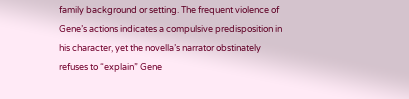family background or setting. The frequent violence of Gene’s actions indicates a compulsive predisposition in his character, yet the novella’s narrator obstinately refuses to “explain” Gene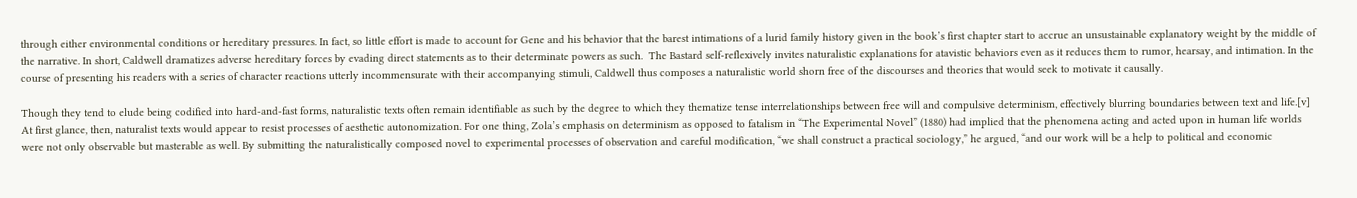through either environmental conditions or hereditary pressures. In fact, so little effort is made to account for Gene and his behavior that the barest intimations of a lurid family history given in the book’s first chapter start to accrue an unsustainable explanatory weight by the middle of the narrative. In short, Caldwell dramatizes adverse hereditary forces by evading direct statements as to their determinate powers as such.  The Bastard self-reflexively invites naturalistic explanations for atavistic behaviors even as it reduces them to rumor, hearsay, and intimation. In the course of presenting his readers with a series of character reactions utterly incommensurate with their accompanying stimuli, Caldwell thus composes a naturalistic world shorn free of the discourses and theories that would seek to motivate it causally.

Though they tend to elude being codified into hard-and-fast forms, naturalistic texts often remain identifiable as such by the degree to which they thematize tense interrelationships between free will and compulsive determinism, effectively blurring boundaries between text and life.[v] At first glance, then, naturalist texts would appear to resist processes of aesthetic autonomization. For one thing, Zola’s emphasis on determinism as opposed to fatalism in “The Experimental Novel” (1880) had implied that the phenomena acting and acted upon in human life worlds were not only observable but masterable as well. By submitting the naturalistically composed novel to experimental processes of observation and careful modification, “we shall construct a practical sociology,” he argued, “and our work will be a help to political and economic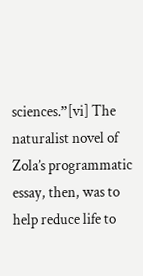sciences.”[vi] The naturalist novel of Zola’s programmatic essay, then, was to help reduce life to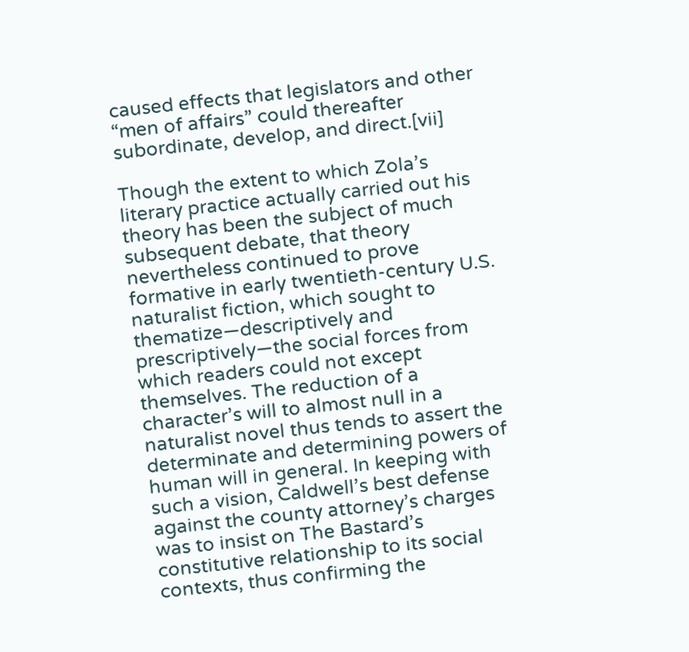caused effects that legislators and other “men of affairs” could thereafter subordinate, develop, and direct.[vii]

Though the extent to which Zola’s literary practice actually carried out his theory has been the subject of much subsequent debate, that theory nevertheless continued to prove formative in early twentieth-century U.S. naturalist fiction, which sought to thematize—descriptively and prescriptively—the social forces from which readers could not except themselves. The reduction of a character’s will to almost null in a naturalist novel thus tends to assert the determinate and determining powers of human will in general. In keeping with such a vision, Caldwell’s best defense against the county attorney’s charges was to insist on The Bastard’s constitutive relationship to its social contexts, thus confirming the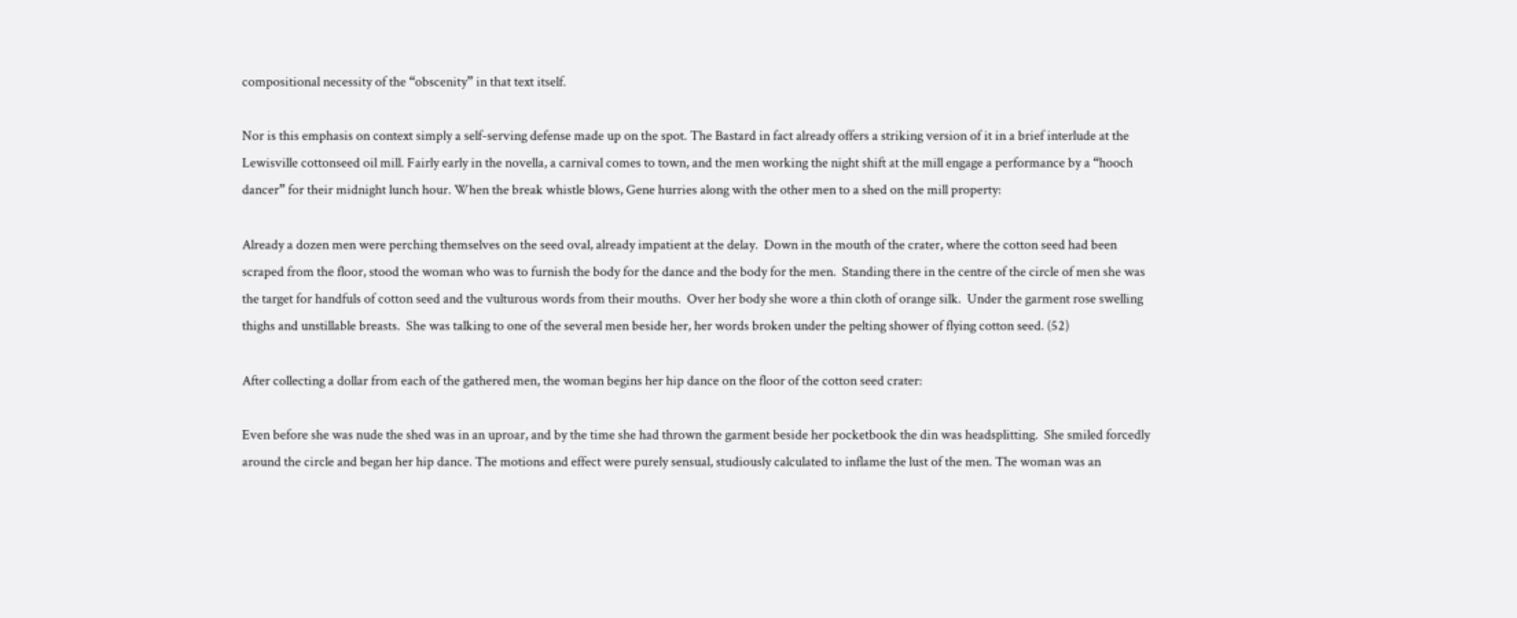compositional necessity of the “obscenity” in that text itself.

Nor is this emphasis on context simply a self-serving defense made up on the spot. The Bastard in fact already offers a striking version of it in a brief interlude at the Lewisville cottonseed oil mill. Fairly early in the novella, a carnival comes to town, and the men working the night shift at the mill engage a performance by a “hooch dancer” for their midnight lunch hour. When the break whistle blows, Gene hurries along with the other men to a shed on the mill property:

Already a dozen men were perching themselves on the seed oval, already impatient at the delay.  Down in the mouth of the crater, where the cotton seed had been scraped from the floor, stood the woman who was to furnish the body for the dance and the body for the men.  Standing there in the centre of the circle of men she was the target for handfuls of cotton seed and the vulturous words from their mouths.  Over her body she wore a thin cloth of orange silk.  Under the garment rose swelling thighs and unstillable breasts.  She was talking to one of the several men beside her, her words broken under the pelting shower of flying cotton seed. (52)

After collecting a dollar from each of the gathered men, the woman begins her hip dance on the floor of the cotton seed crater:

Even before she was nude the shed was in an uproar, and by the time she had thrown the garment beside her pocketbook the din was headsplitting.  She smiled forcedly around the circle and began her hip dance. The motions and effect were purely sensual, studiously calculated to inflame the lust of the men. The woman was an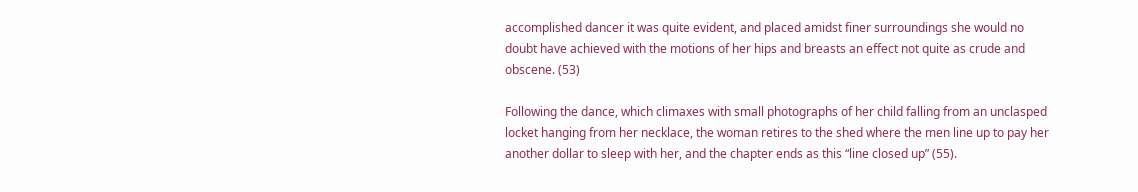accomplished dancer it was quite evident, and placed amidst finer surroundings she would no doubt have achieved with the motions of her hips and breasts an effect not quite as crude and obscene. (53)

Following the dance, which climaxes with small photographs of her child falling from an unclasped locket hanging from her necklace, the woman retires to the shed where the men line up to pay her another dollar to sleep with her, and the chapter ends as this “line closed up” (55).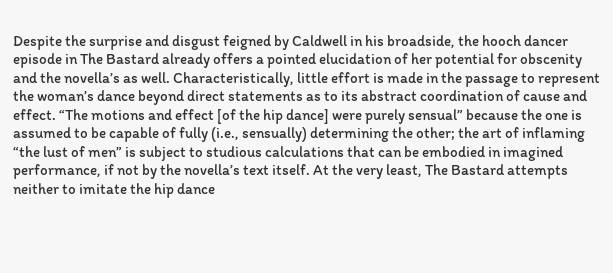Despite the surprise and disgust feigned by Caldwell in his broadside, the hooch dancer episode in The Bastard already offers a pointed elucidation of her potential for obscenity and the novella’s as well. Characteristically, little effort is made in the passage to represent the woman’s dance beyond direct statements as to its abstract coordination of cause and effect. “The motions and effect [of the hip dance] were purely sensual” because the one is assumed to be capable of fully (i.e., sensually) determining the other; the art of inflaming “the lust of men” is subject to studious calculations that can be embodied in imagined performance, if not by the novella’s text itself. At the very least, The Bastard attempts neither to imitate the hip dance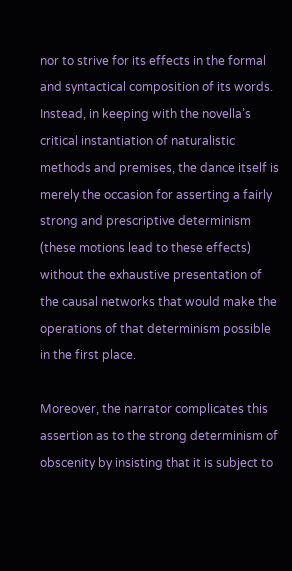nor to strive for its effects in the formal and syntactical composition of its words. Instead, in keeping with the novella’s critical instantiation of naturalistic methods and premises, the dance itself is merely the occasion for asserting a fairly strong and prescriptive determinism (these motions lead to these effects) without the exhaustive presentation of the causal networks that would make the operations of that determinism possible in the first place.

Moreover, the narrator complicates this assertion as to the strong determinism of obscenity by insisting that it is subject to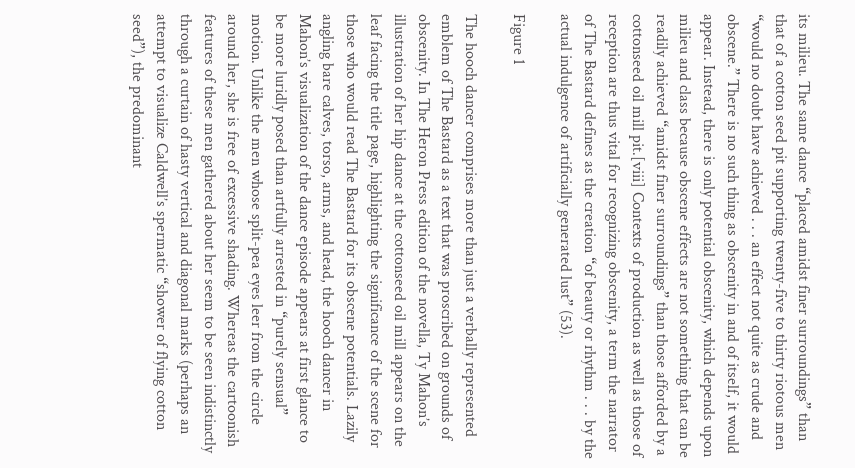its milieu. The same dance “placed amidst finer surroundings” than that of a cotton seed pit supporting twenty-five to thirty riotous men “would no doubt have achieved . . . an effect not quite as crude and obscene.” There is no such thing as obscenity in and of itself, it would appear. Instead, there is only potential obscenity, which depends upon milieu and class because obscene effects are not something that can be readily achieved “amidst finer surroundings” than those afforded by a cottonseed oil mill pit.[viii] Contexts of production as well as those of reception are thus vital for recognizing obscenity, a term the narrator of The Bastard defines as the creation “of beauty or rhythm . . . by the actual indulgence of artificially generated lust” (53).

Figure 1

The hooch dancer comprises more than just a verbally represented emblem of The Bastard as a text that was proscribed on grounds of obscenity. In The Heron Press edition of the novella, Ty Mahon’s illustration of her hip dance at the cottonseed oil mill appears on the leaf facing the title page, highlighting the significance of the scene for those who would read The Bastard for its obscene potentials. Lazily angling bare calves, torso, arms, and head, the hooch dancer in Mahon’s visualization of the dance episode appears at first glance to be more luridly posed than artfully arrested in “purely sensual” motion. Unlike the men whose split-pea eyes leer from the circle around her, she is free of excessive shading. Whereas the cartoonish features of these men gathered about her seem to be seen indistinctly through a curtain of hasty vertical and diagonal marks (perhaps an attempt to visualize Caldwell’s spermatic “shower of flying cotton seed”), the predominant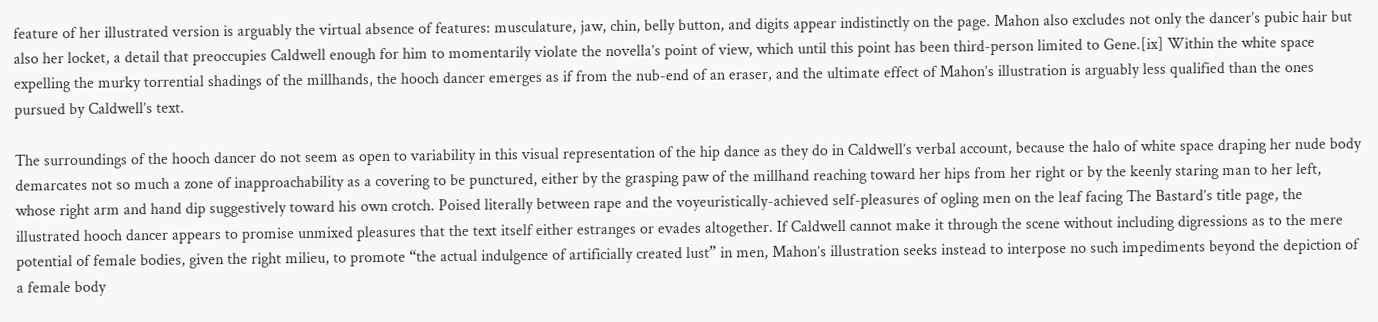feature of her illustrated version is arguably the virtual absence of features: musculature, jaw, chin, belly button, and digits appear indistinctly on the page. Mahon also excludes not only the dancer’s pubic hair but also her locket, a detail that preoccupies Caldwell enough for him to momentarily violate the novella’s point of view, which until this point has been third-person limited to Gene.[ix] Within the white space expelling the murky torrential shadings of the millhands, the hooch dancer emerges as if from the nub-end of an eraser, and the ultimate effect of Mahon’s illustration is arguably less qualified than the ones pursued by Caldwell’s text.

The surroundings of the hooch dancer do not seem as open to variability in this visual representation of the hip dance as they do in Caldwell’s verbal account, because the halo of white space draping her nude body demarcates not so much a zone of inapproachability as a covering to be punctured, either by the grasping paw of the millhand reaching toward her hips from her right or by the keenly staring man to her left, whose right arm and hand dip suggestively toward his own crotch. Poised literally between rape and the voyeuristically-achieved self-pleasures of ogling men on the leaf facing The Bastard’s title page, the illustrated hooch dancer appears to promise unmixed pleasures that the text itself either estranges or evades altogether. If Caldwell cannot make it through the scene without including digressions as to the mere potential of female bodies, given the right milieu, to promote “the actual indulgence of artificially created lust” in men, Mahon’s illustration seeks instead to interpose no such impediments beyond the depiction of a female body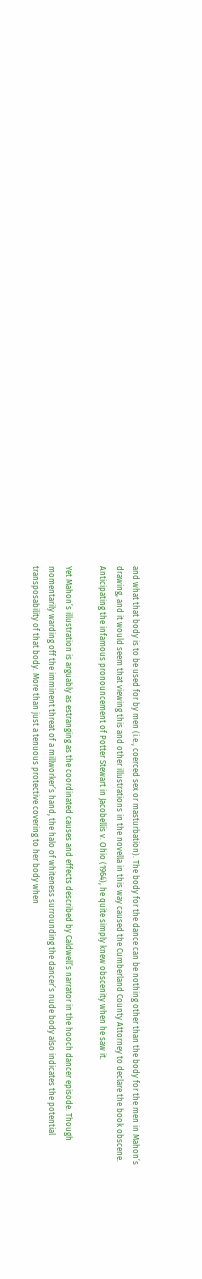and what that body is to be used for by men (i.e., coerced sex or masturbation). The body for the dance can be nothing other than the body for the men in Mahon’s drawing, and it would seem that viewing this and other illustrations in the novella in this way caused the Cumberland County Attorney to declare the book obscene. Anticipating the infamous pronouncement of Potter Stewart in Jacobellis v. Ohio (1964), he quite simply knew obscenity when he saw it.

Yet Mahon’s illustration is arguably as estranging as the coordinated causes and effects described by Caldwell’s narrator in the hooch dancer episode. Though momentarily warding off the imminent threat of a millworker’s hand, the halo of whiteness surrounding the dancer’s nude body also indicates the potential transposability of that body. More than just a tenuous protective covering to her body when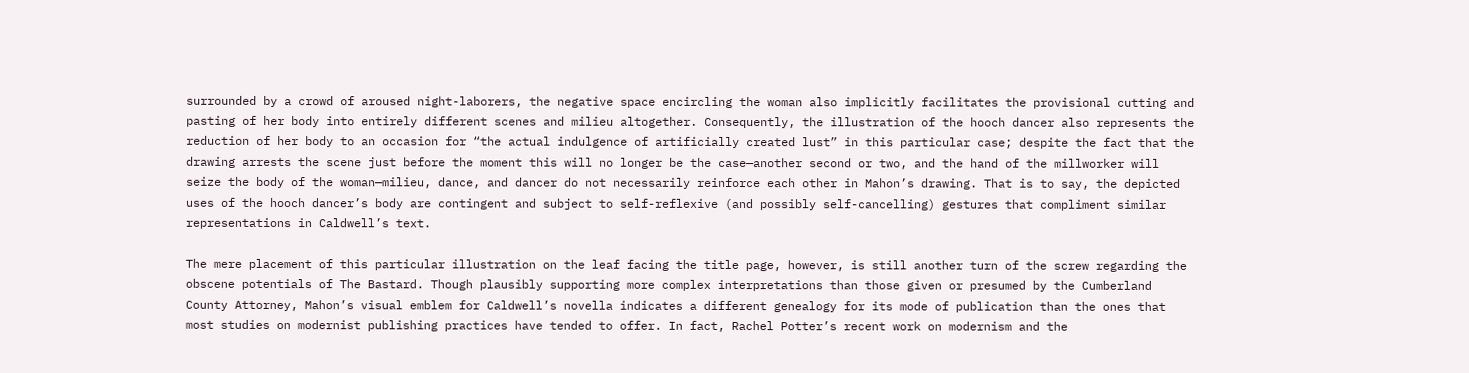surrounded by a crowd of aroused night-laborers, the negative space encircling the woman also implicitly facilitates the provisional cutting and pasting of her body into entirely different scenes and milieu altogether. Consequently, the illustration of the hooch dancer also represents the reduction of her body to an occasion for “the actual indulgence of artificially created lust” in this particular case; despite the fact that the drawing arrests the scene just before the moment this will no longer be the case—another second or two, and the hand of the millworker will seize the body of the woman—milieu, dance, and dancer do not necessarily reinforce each other in Mahon’s drawing. That is to say, the depicted uses of the hooch dancer’s body are contingent and subject to self-reflexive (and possibly self-cancelling) gestures that compliment similar representations in Caldwell’s text.

The mere placement of this particular illustration on the leaf facing the title page, however, is still another turn of the screw regarding the obscene potentials of The Bastard. Though plausibly supporting more complex interpretations than those given or presumed by the Cumberland County Attorney, Mahon’s visual emblem for Caldwell’s novella indicates a different genealogy for its mode of publication than the ones that most studies on modernist publishing practices have tended to offer. In fact, Rachel Potter’s recent work on modernism and the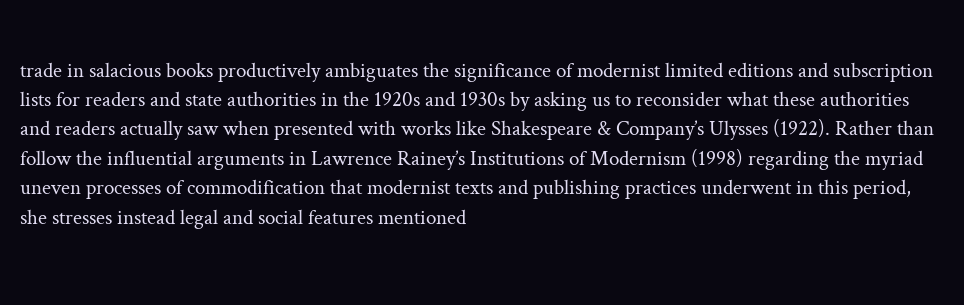trade in salacious books productively ambiguates the significance of modernist limited editions and subscription lists for readers and state authorities in the 1920s and 1930s by asking us to reconsider what these authorities and readers actually saw when presented with works like Shakespeare & Company’s Ulysses (1922). Rather than follow the influential arguments in Lawrence Rainey’s Institutions of Modernism (1998) regarding the myriad uneven processes of commodification that modernist texts and publishing practices underwent in this period, she stresses instead legal and social features mentioned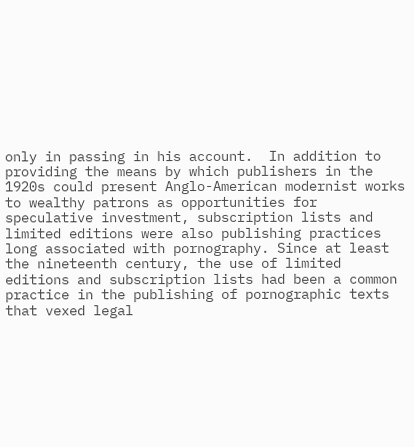only in passing in his account.  In addition to providing the means by which publishers in the 1920s could present Anglo-American modernist works to wealthy patrons as opportunities for speculative investment, subscription lists and limited editions were also publishing practices long associated with pornography. Since at least the nineteenth century, the use of limited editions and subscription lists had been a common practice in the publishing of pornographic texts that vexed legal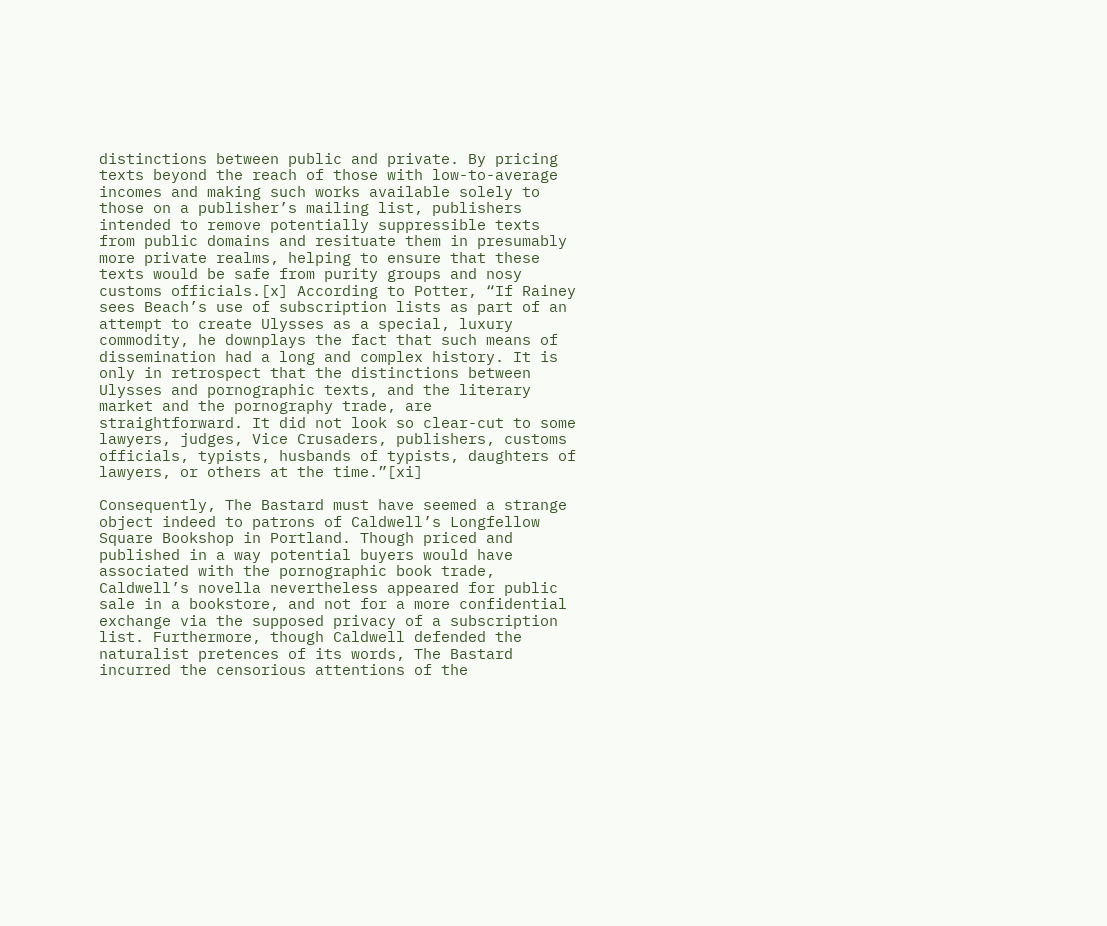distinctions between public and private. By pricing texts beyond the reach of those with low-to-average incomes and making such works available solely to those on a publisher’s mailing list, publishers intended to remove potentially suppressible texts from public domains and resituate them in presumably more private realms, helping to ensure that these texts would be safe from purity groups and nosy customs officials.[x] According to Potter, “If Rainey sees Beach’s use of subscription lists as part of an attempt to create Ulysses as a special, luxury commodity, he downplays the fact that such means of dissemination had a long and complex history. It is only in retrospect that the distinctions between Ulysses and pornographic texts, and the literary market and the pornography trade, are straightforward. It did not look so clear-cut to some lawyers, judges, Vice Crusaders, publishers, customs officials, typists, husbands of typists, daughters of lawyers, or others at the time.”[xi]

Consequently, The Bastard must have seemed a strange object indeed to patrons of Caldwell’s Longfellow Square Bookshop in Portland. Though priced and published in a way potential buyers would have associated with the pornographic book trade, Caldwell’s novella nevertheless appeared for public sale in a bookstore, and not for a more confidential exchange via the supposed privacy of a subscription list. Furthermore, though Caldwell defended the naturalist pretences of its words, The Bastard incurred the censorious attentions of the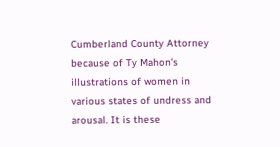Cumberland County Attorney because of Ty Mahon’s illustrations of women in various states of undress and arousal. It is these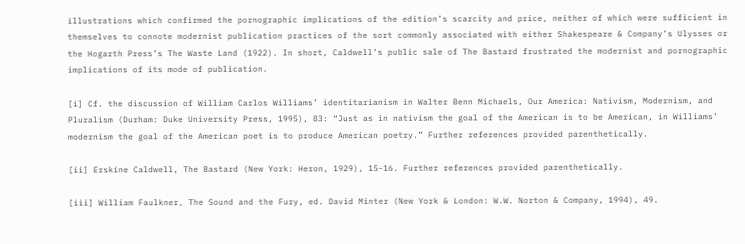illustrations which confirmed the pornographic implications of the edition’s scarcity and price, neither of which were sufficient in themselves to connote modernist publication practices of the sort commonly associated with either Shakespeare & Company’s Ulysses or the Hogarth Press’s The Waste Land (1922). In short, Caldwell’s public sale of The Bastard frustrated the modernist and pornographic implications of its mode of publication.

[i] Cf. the discussion of William Carlos Williams’ identitarianism in Walter Benn Michaels, Our America: Nativism, Modernism, and Pluralism (Durham: Duke University Press, 1995), 83: “Just as in nativism the goal of the American is to be American, in Williams’ modernism the goal of the American poet is to produce American poetry.” Further references provided parenthetically.

[ii] Erskine Caldwell, The Bastard (New York: Heron, 1929), 15-16. Further references provided parenthetically.

[iii] William Faulkner, The Sound and the Fury, ed. David Minter (New York & London: W.W. Norton & Company, 1994), 49.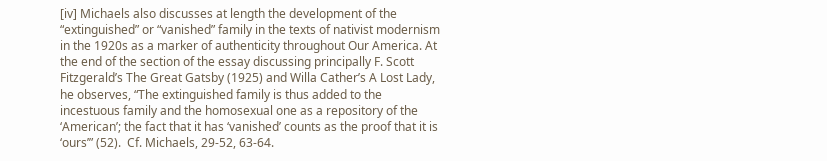[iv] Michaels also discusses at length the development of the “extinguished” or “vanished” family in the texts of nativist modernism in the 1920s as a marker of authenticity throughout Our America. At the end of the section of the essay discussing principally F. Scott Fitzgerald’s The Great Gatsby (1925) and Willa Cather’s A Lost Lady, he observes, “The extinguished family is thus added to the incestuous family and the homosexual one as a repository of the ‘American’; the fact that it has ‘vanished’ counts as the proof that it is ‘ours’” (52).  Cf. Michaels, 29-52, 63-64.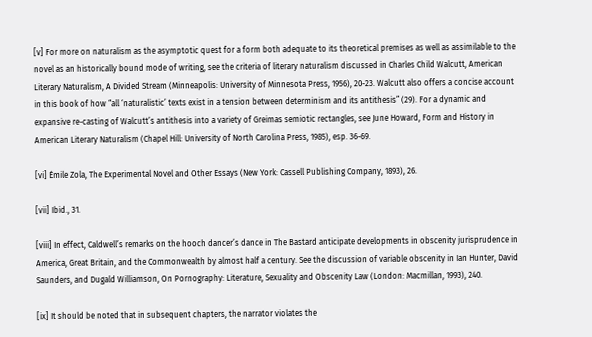[v] For more on naturalism as the asymptotic quest for a form both adequate to its theoretical premises as well as assimilable to the novel as an historically bound mode of writing, see the criteria of literary naturalism discussed in Charles Child Walcutt, American Literary Naturalism, A Divided Stream (Minneapolis: University of Minnesota Press, 1956), 20-23. Walcutt also offers a concise account in this book of how “all ‘naturalistic’ texts exist in a tension between determinism and its antithesis” (29). For a dynamic and expansive re-casting of Walcutt’s antithesis into a variety of Greimas semiotic rectangles, see June Howard, Form and History in American Literary Naturalism (Chapel Hill: University of North Carolina Press, 1985), esp. 36-69.

[vi] Émile Zola, The Experimental Novel and Other Essays (New York: Cassell Publishing Company, 1893), 26.

[vii] Ibid., 31.

[viii] In effect, Caldwell’s remarks on the hooch dancer’s dance in The Bastard anticipate developments in obscenity jurisprudence in America, Great Britain, and the Commonwealth by almost half a century. See the discussion of variable obscenity in Ian Hunter, David Saunders, and Dugald Williamson, On Pornography: Literature, Sexuality and Obscenity Law (London: Macmillan, 1993), 240.

[ix] It should be noted that in subsequent chapters, the narrator violates the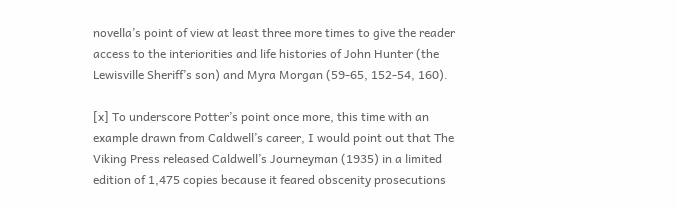novella’s point of view at least three more times to give the reader access to the interiorities and life histories of John Hunter (the Lewisville Sheriff’s son) and Myra Morgan (59-65, 152-54, 160).

[x] To underscore Potter’s point once more, this time with an example drawn from Caldwell’s career, I would point out that The Viking Press released Caldwell’s Journeyman (1935) in a limited edition of 1,475 copies because it feared obscenity prosecutions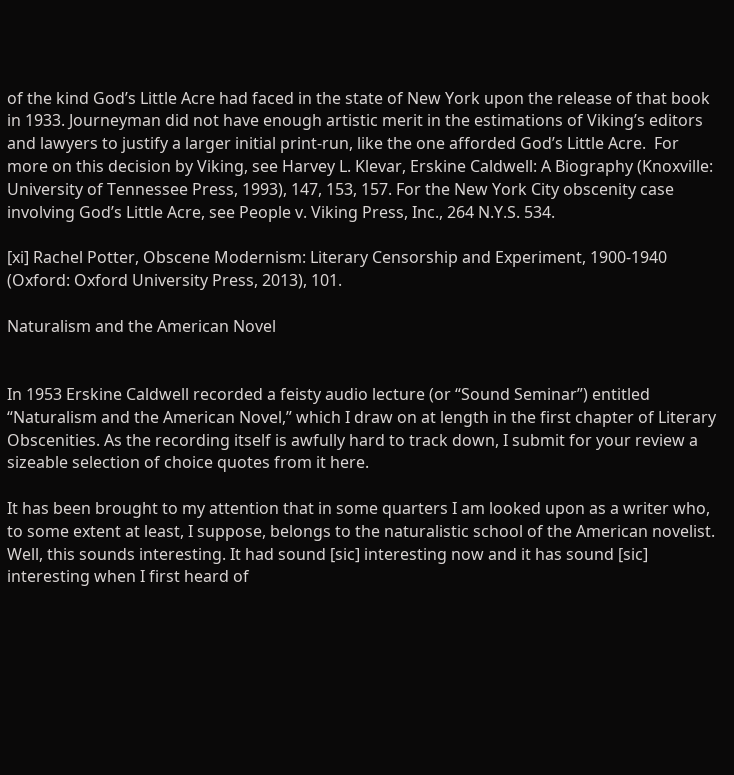of the kind God’s Little Acre had faced in the state of New York upon the release of that book in 1933. Journeyman did not have enough artistic merit in the estimations of Viking’s editors and lawyers to justify a larger initial print-run, like the one afforded God’s Little Acre.  For more on this decision by Viking, see Harvey L. Klevar, Erskine Caldwell: A Biography (Knoxville: University of Tennessee Press, 1993), 147, 153, 157. For the New York City obscenity case involving God’s Little Acre, see People v. Viking Press, Inc., 264 N.Y.S. 534.

[xi] Rachel Potter, Obscene Modernism: Literary Censorship and Experiment, 1900-1940 (Oxford: Oxford University Press, 2013), 101.

Naturalism and the American Novel


In 1953 Erskine Caldwell recorded a feisty audio lecture (or “Sound Seminar”) entitled “Naturalism and the American Novel,” which I draw on at length in the first chapter of Literary Obscenities. As the recording itself is awfully hard to track down, I submit for your review a sizeable selection of choice quotes from it here.

It has been brought to my attention that in some quarters I am looked upon as a writer who, to some extent at least, I suppose, belongs to the naturalistic school of the American novelist. Well, this sounds interesting. It had sound [sic] interesting now and it has sound [sic] interesting when I first heard of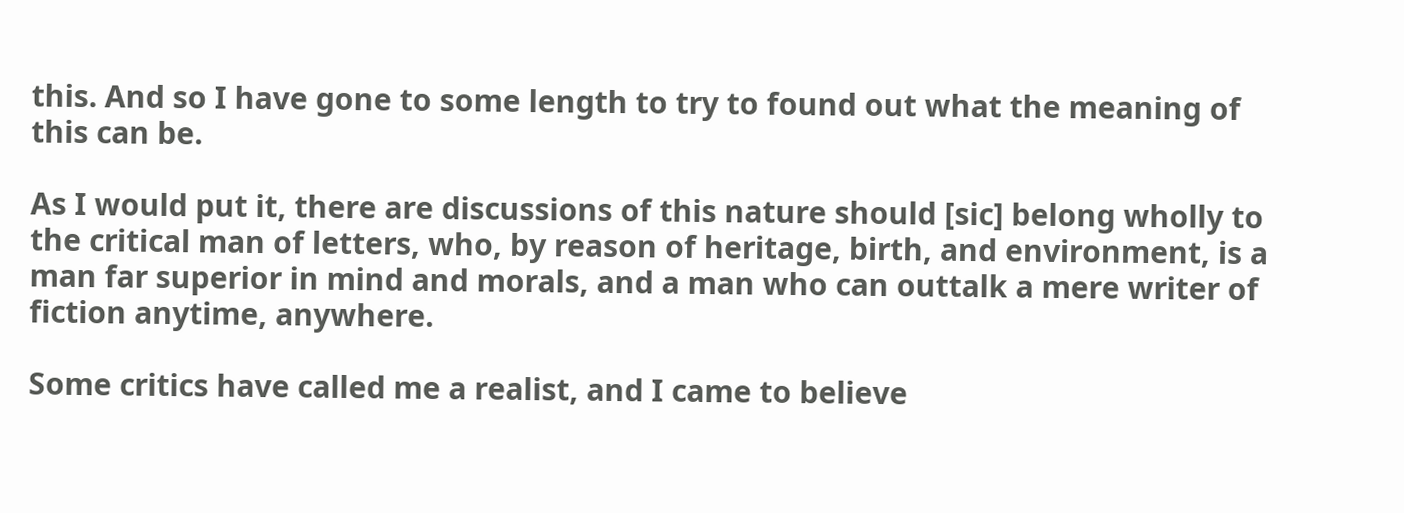this. And so I have gone to some length to try to found out what the meaning of this can be.

As I would put it, there are discussions of this nature should [sic] belong wholly to the critical man of letters, who, by reason of heritage, birth, and environment, is a man far superior in mind and morals, and a man who can outtalk a mere writer of fiction anytime, anywhere.

Some critics have called me a realist, and I came to believe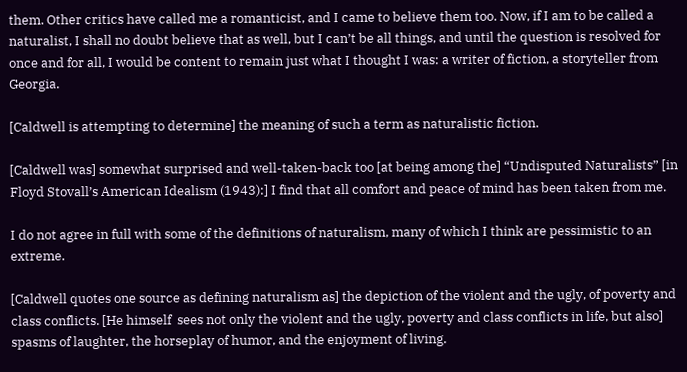them. Other critics have called me a romanticist, and I came to believe them too. Now, if I am to be called a naturalist, I shall no doubt believe that as well, but I can’t be all things, and until the question is resolved for once and for all, I would be content to remain just what I thought I was: a writer of fiction, a storyteller from Georgia.

[Caldwell is attempting to determine] the meaning of such a term as naturalistic fiction.

[Caldwell was] somewhat surprised and well-taken-back too [at being among the] “Undisputed Naturalists” [in Floyd Stovall’s American Idealism (1943):] I find that all comfort and peace of mind has been taken from me.

I do not agree in full with some of the definitions of naturalism, many of which I think are pessimistic to an extreme.

[Caldwell quotes one source as defining naturalism as] the depiction of the violent and the ugly, of poverty and class conflicts. [He himself  sees not only the violent and the ugly, poverty and class conflicts in life, but also] spasms of laughter, the horseplay of humor, and the enjoyment of living.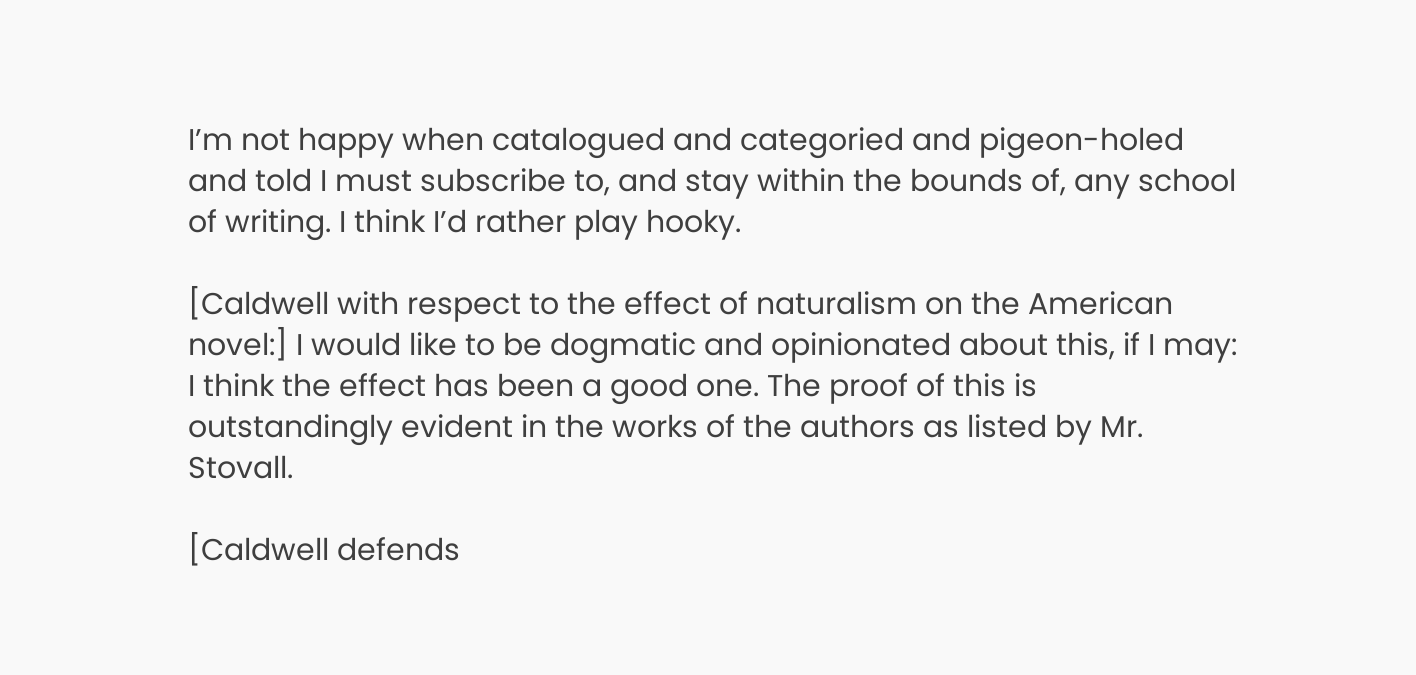I’m not happy when catalogued and categoried and pigeon-holed and told I must subscribe to, and stay within the bounds of, any school of writing. I think I’d rather play hooky.

[Caldwell with respect to the effect of naturalism on the American novel:] I would like to be dogmatic and opinionated about this, if I may: I think the effect has been a good one. The proof of this is outstandingly evident in the works of the authors as listed by Mr. Stovall.

[Caldwell defends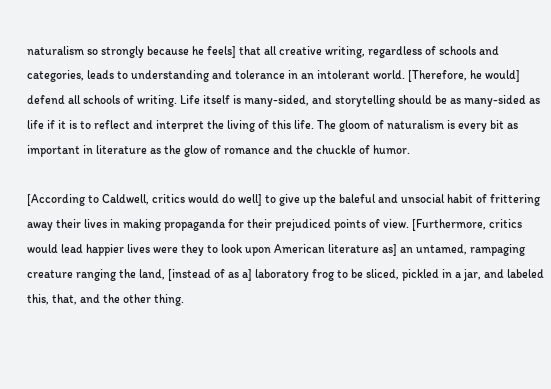naturalism so strongly because he feels] that all creative writing, regardless of schools and categories, leads to understanding and tolerance in an intolerant world. [Therefore, he would] defend all schools of writing. Life itself is many-sided, and storytelling should be as many-sided as life if it is to reflect and interpret the living of this life. The gloom of naturalism is every bit as important in literature as the glow of romance and the chuckle of humor.

[According to Caldwell, critics would do well] to give up the baleful and unsocial habit of frittering away their lives in making propaganda for their prejudiced points of view. [Furthermore, critics would lead happier lives were they to look upon American literature as] an untamed, rampaging creature ranging the land, [instead of as a] laboratory frog to be sliced, pickled in a jar, and labeled this, that, and the other thing.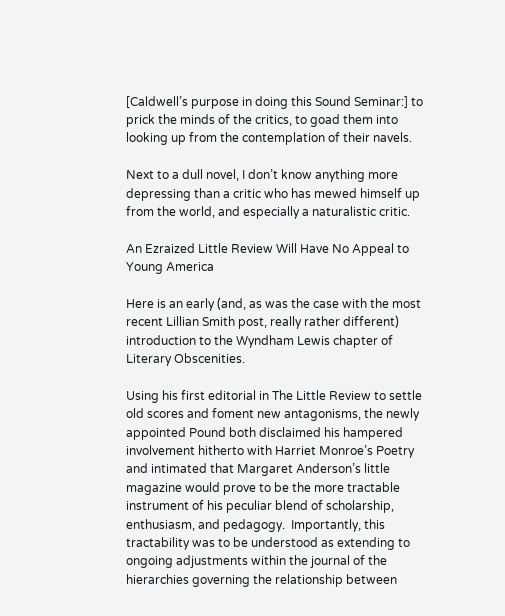[Caldwell’s purpose in doing this Sound Seminar:] to prick the minds of the critics, to goad them into looking up from the contemplation of their navels.

Next to a dull novel, I don’t know anything more depressing than a critic who has mewed himself up from the world, and especially a naturalistic critic.

An Ezraized Little Review Will Have No Appeal to Young America

Here is an early (and, as was the case with the most recent Lillian Smith post, really rather different) introduction to the Wyndham Lewis chapter of Literary Obscenities.

Using his first editorial in The Little Review to settle old scores and foment new antagonisms, the newly appointed Pound both disclaimed his hampered involvement hitherto with Harriet Monroe’s Poetry and intimated that Margaret Anderson’s little magazine would prove to be the more tractable instrument of his peculiar blend of scholarship, enthusiasm, and pedagogy.  Importantly, this tractability was to be understood as extending to ongoing adjustments within the journal of the hierarchies governing the relationship between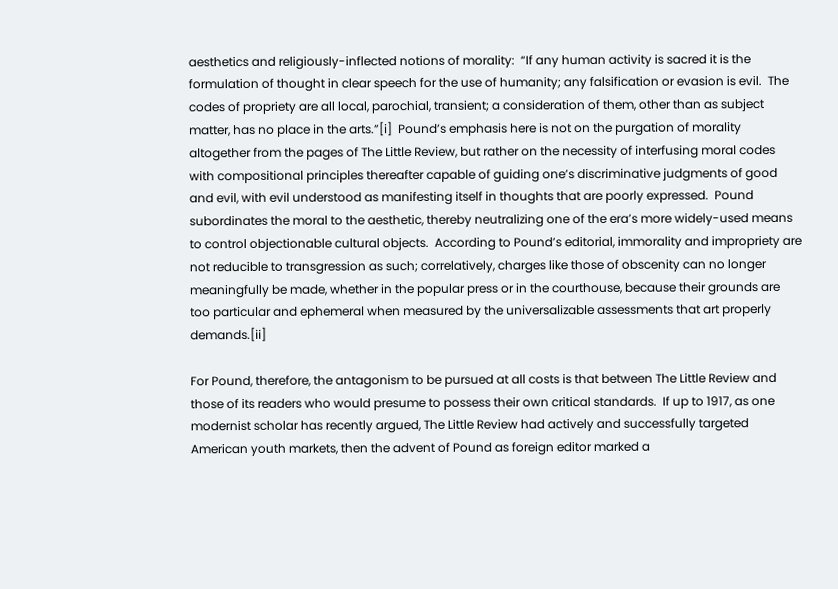aesthetics and religiously-inflected notions of morality:  “If any human activity is sacred it is the formulation of thought in clear speech for the use of humanity; any falsification or evasion is evil.  The codes of propriety are all local, parochial, transient; a consideration of them, other than as subject matter, has no place in the arts.”[i]  Pound’s emphasis here is not on the purgation of morality altogether from the pages of The Little Review, but rather on the necessity of interfusing moral codes with compositional principles thereafter capable of guiding one’s discriminative judgments of good and evil, with evil understood as manifesting itself in thoughts that are poorly expressed.  Pound subordinates the moral to the aesthetic, thereby neutralizing one of the era’s more widely-used means to control objectionable cultural objects.  According to Pound’s editorial, immorality and impropriety are not reducible to transgression as such; correlatively, charges like those of obscenity can no longer meaningfully be made, whether in the popular press or in the courthouse, because their grounds are too particular and ephemeral when measured by the universalizable assessments that art properly demands.[ii]

For Pound, therefore, the antagonism to be pursued at all costs is that between The Little Review and those of its readers who would presume to possess their own critical standards.  If up to 1917, as one modernist scholar has recently argued, The Little Review had actively and successfully targeted American youth markets, then the advent of Pound as foreign editor marked a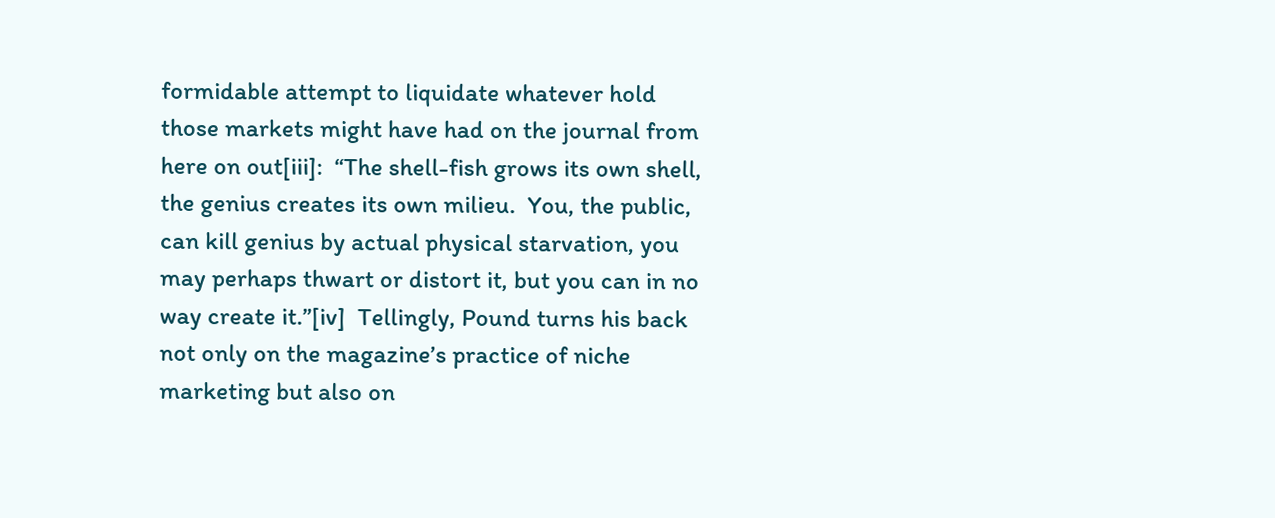formidable attempt to liquidate whatever hold those markets might have had on the journal from here on out[iii]:  “The shell-fish grows its own shell, the genius creates its own milieu.  You, the public, can kill genius by actual physical starvation, you may perhaps thwart or distort it, but you can in no way create it.”[iv]  Tellingly, Pound turns his back not only on the magazine’s practice of niche marketing but also on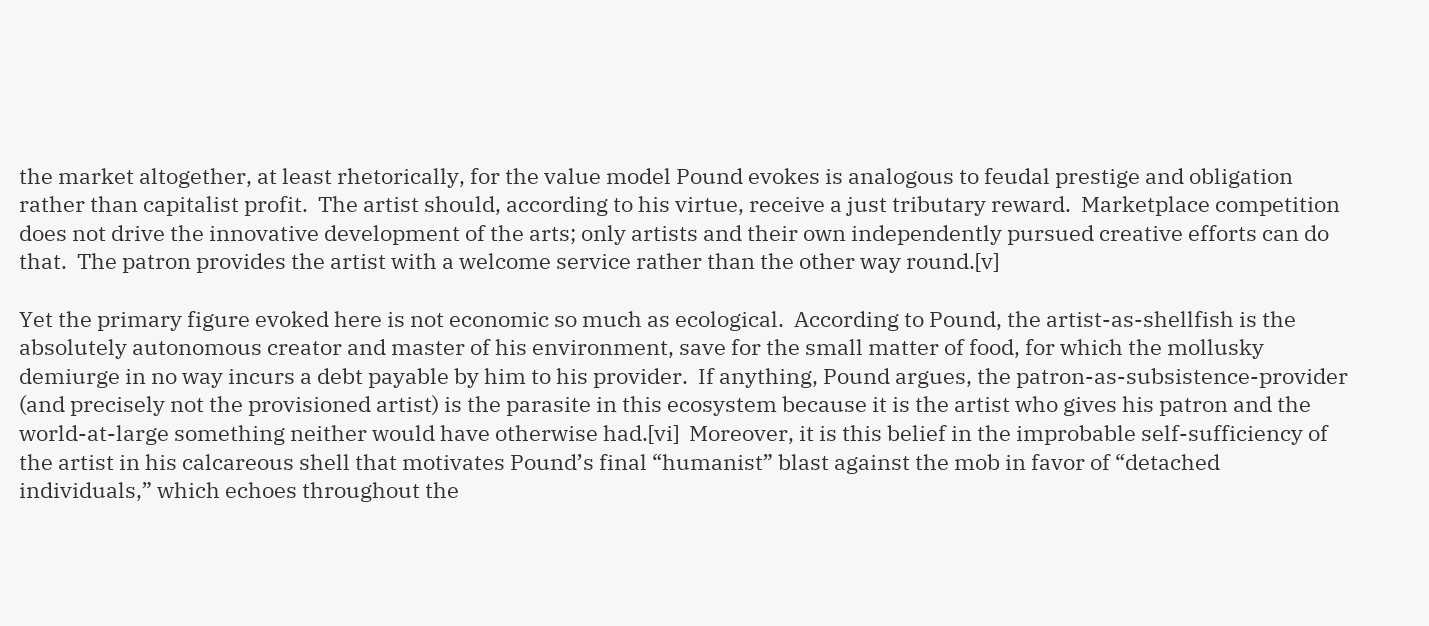the market altogether, at least rhetorically, for the value model Pound evokes is analogous to feudal prestige and obligation rather than capitalist profit.  The artist should, according to his virtue, receive a just tributary reward.  Marketplace competition does not drive the innovative development of the arts; only artists and their own independently pursued creative efforts can do that.  The patron provides the artist with a welcome service rather than the other way round.[v]

Yet the primary figure evoked here is not economic so much as ecological.  According to Pound, the artist-as-shellfish is the absolutely autonomous creator and master of his environment, save for the small matter of food, for which the mollusky demiurge in no way incurs a debt payable by him to his provider.  If anything, Pound argues, the patron-as-subsistence-provider (and precisely not the provisioned artist) is the parasite in this ecosystem because it is the artist who gives his patron and the world-at-large something neither would have otherwise had.[vi]  Moreover, it is this belief in the improbable self-sufficiency of the artist in his calcareous shell that motivates Pound’s final “humanist” blast against the mob in favor of “detached individuals,” which echoes throughout the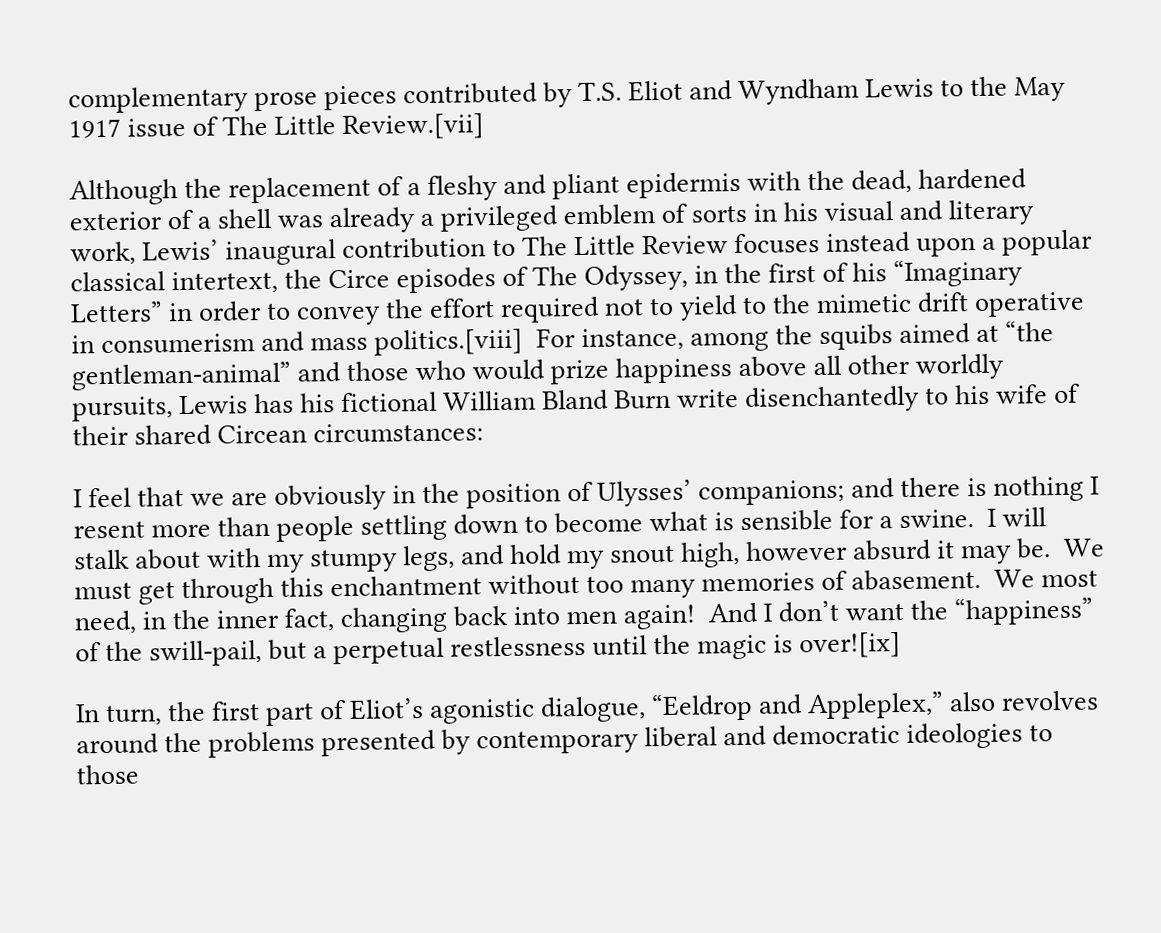complementary prose pieces contributed by T.S. Eliot and Wyndham Lewis to the May 1917 issue of The Little Review.[vii]

Although the replacement of a fleshy and pliant epidermis with the dead, hardened exterior of a shell was already a privileged emblem of sorts in his visual and literary work, Lewis’ inaugural contribution to The Little Review focuses instead upon a popular classical intertext, the Circe episodes of The Odyssey, in the first of his “Imaginary Letters” in order to convey the effort required not to yield to the mimetic drift operative in consumerism and mass politics.[viii]  For instance, among the squibs aimed at “the gentleman-animal” and those who would prize happiness above all other worldly pursuits, Lewis has his fictional William Bland Burn write disenchantedly to his wife of their shared Circean circumstances:

I feel that we are obviously in the position of Ulysses’ companions; and there is nothing I resent more than people settling down to become what is sensible for a swine.  I will stalk about with my stumpy legs, and hold my snout high, however absurd it may be.  We must get through this enchantment without too many memories of abasement.  We most need, in the inner fact, changing back into men again!  And I don’t want the “happiness” of the swill-pail, but a perpetual restlessness until the magic is over![ix]

In turn, the first part of Eliot’s agonistic dialogue, “Eeldrop and Appleplex,” also revolves around the problems presented by contemporary liberal and democratic ideologies to those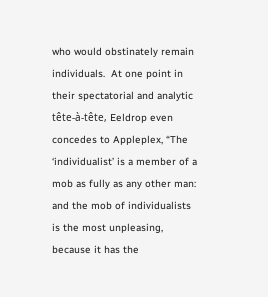who would obstinately remain individuals.  At one point in their spectatorial and analytic tête-à-tête, Eeldrop even concedes to Appleplex, “The ‘individualist’ is a member of a mob as fully as any other man:  and the mob of individualists is the most unpleasing, because it has the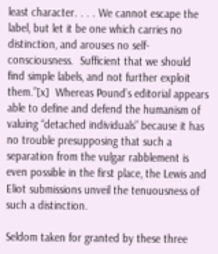least character. . . . We cannot escape the label, but let it be one which carries no distinction, and arouses no self-consciousness.  Sufficient that we should find simple labels, and not further exploit them.”[x]  Whereas Pound’s editorial appears able to define and defend the humanism of valuing “detached individuals” because it has no trouble presupposing that such a separation from the vulgar rabblement is even possible in the first place, the Lewis and Eliot submissions unveil the tenuousness of such a distinction.

Seldom taken for granted by these three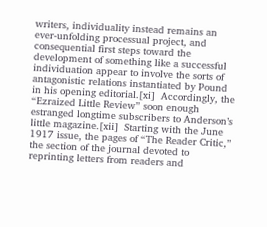writers, individuality instead remains an ever-unfolding processual project, and consequential first steps toward the development of something like a successful individuation appear to involve the sorts of antagonistic relations instantiated by Pound in his opening editorial.[xi]  Accordingly, the “Ezraized Little Review” soon enough estranged longtime subscribers to Anderson’s little magazine.[xii]  Starting with the June 1917 issue, the pages of “The Reader Critic,” the section of the journal devoted to reprinting letters from readers and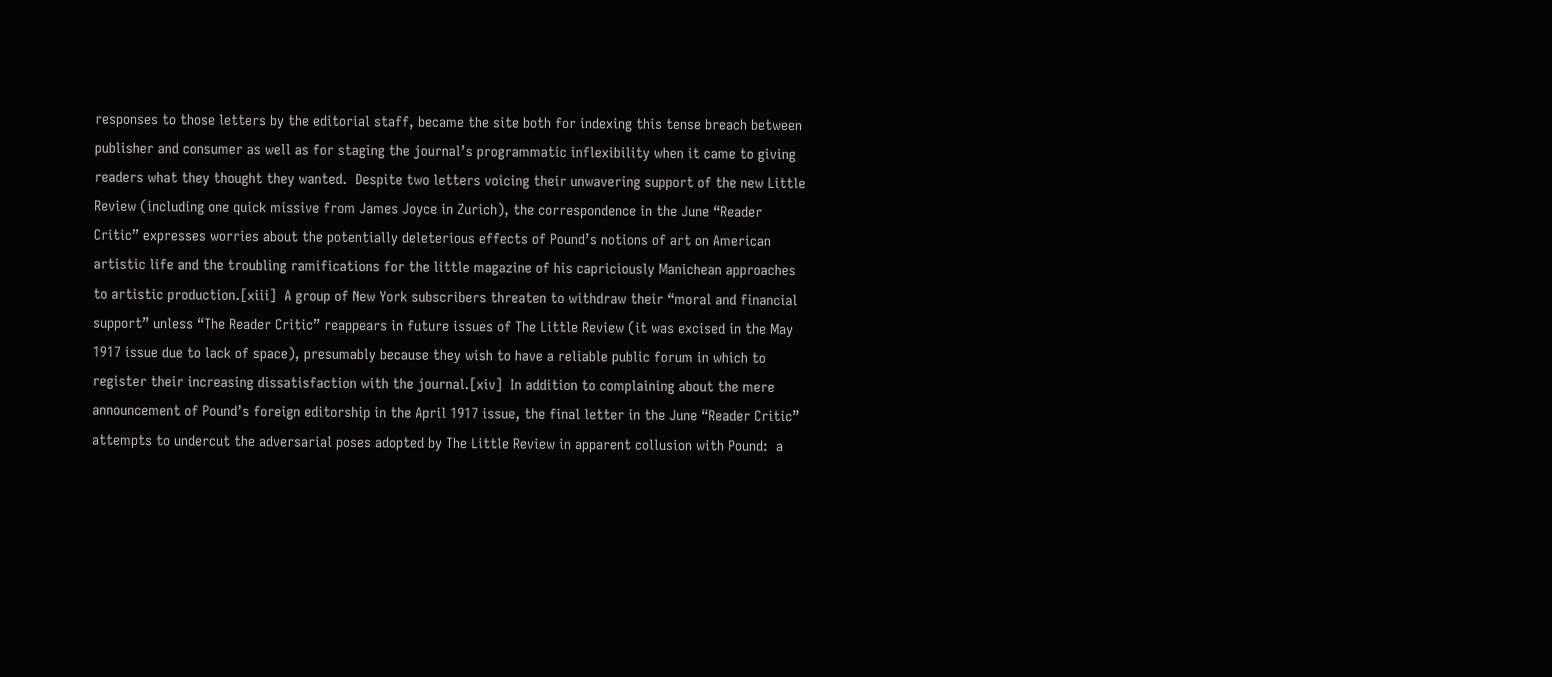responses to those letters by the editorial staff, became the site both for indexing this tense breach between publisher and consumer as well as for staging the journal’s programmatic inflexibility when it came to giving readers what they thought they wanted.  Despite two letters voicing their unwavering support of the new Little Review (including one quick missive from James Joyce in Zurich), the correspondence in the June “Reader Critic” expresses worries about the potentially deleterious effects of Pound’s notions of art on American artistic life and the troubling ramifications for the little magazine of his capriciously Manichean approaches to artistic production.[xiii]  A group of New York subscribers threaten to withdraw their “moral and financial support” unless “The Reader Critic” reappears in future issues of The Little Review (it was excised in the May 1917 issue due to lack of space), presumably because they wish to have a reliable public forum in which to register their increasing dissatisfaction with the journal.[xiv]  In addition to complaining about the mere announcement of Pound’s foreign editorship in the April 1917 issue, the final letter in the June “Reader Critic” attempts to undercut the adversarial poses adopted by The Little Review in apparent collusion with Pound:  a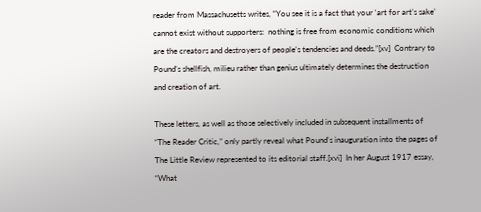reader from Massachusetts writes, “You see it is a fact that your ‘art for art’s sake’ cannot exist without supporters:  nothing is free from economic conditions which are the creators and destroyers of people’s tendencies and deeds.”[xv]  Contrary to Pound’s shellfish, milieu rather than genius ultimately determines the destruction and creation of art.

These letters, as well as those selectively included in subsequent installments of “The Reader Critic,” only partly reveal what Pound’s inauguration into the pages of The Little Review represented to its editorial staff.[xvi]  In her August 1917 essay, “What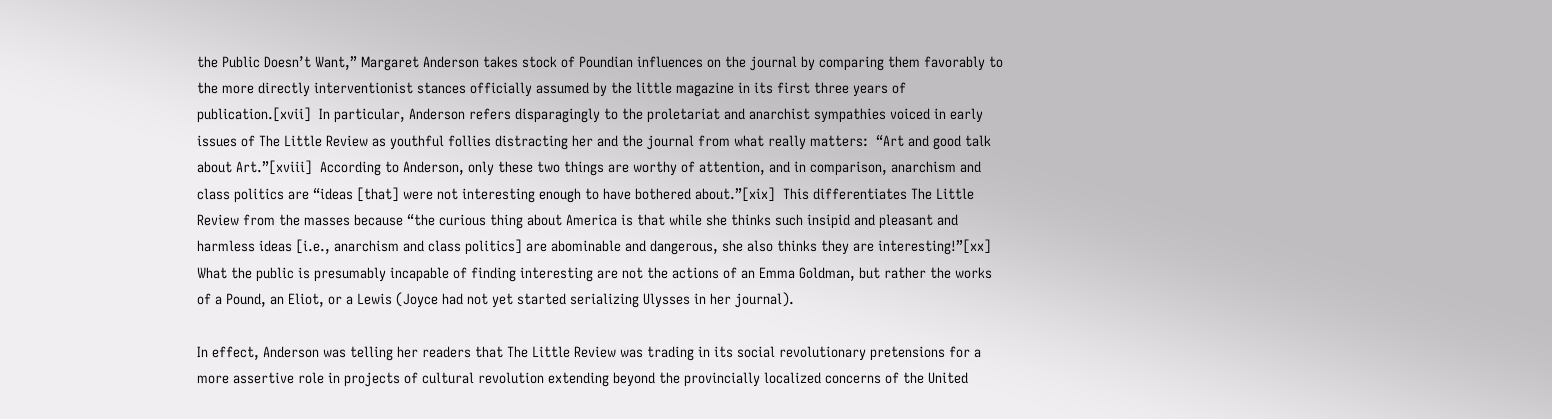the Public Doesn’t Want,” Margaret Anderson takes stock of Poundian influences on the journal by comparing them favorably to the more directly interventionist stances officially assumed by the little magazine in its first three years of publication.[xvii]  In particular, Anderson refers disparagingly to the proletariat and anarchist sympathies voiced in early issues of The Little Review as youthful follies distracting her and the journal from what really matters:  “Art and good talk about Art.”[xviii]  According to Anderson, only these two things are worthy of attention, and in comparison, anarchism and class politics are “ideas [that] were not interesting enough to have bothered about.”[xix]  This differentiates The Little Review from the masses because “the curious thing about America is that while she thinks such insipid and pleasant and harmless ideas [i.e., anarchism and class politics] are abominable and dangerous, she also thinks they are interesting!”[xx]  What the public is presumably incapable of finding interesting are not the actions of an Emma Goldman, but rather the works of a Pound, an Eliot, or a Lewis (Joyce had not yet started serializing Ulysses in her journal).

In effect, Anderson was telling her readers that The Little Review was trading in its social revolutionary pretensions for a more assertive role in projects of cultural revolution extending beyond the provincially localized concerns of the United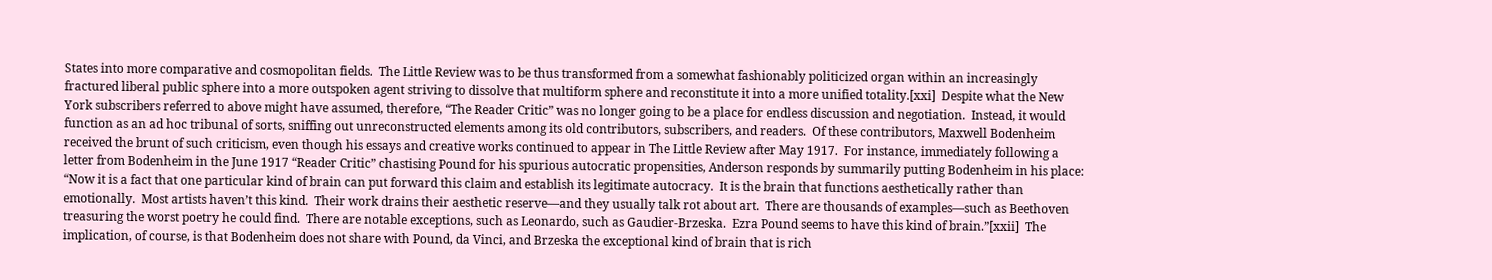States into more comparative and cosmopolitan fields.  The Little Review was to be thus transformed from a somewhat fashionably politicized organ within an increasingly fractured liberal public sphere into a more outspoken agent striving to dissolve that multiform sphere and reconstitute it into a more unified totality.[xxi]  Despite what the New York subscribers referred to above might have assumed, therefore, “The Reader Critic” was no longer going to be a place for endless discussion and negotiation.  Instead, it would function as an ad hoc tribunal of sorts, sniffing out unreconstructed elements among its old contributors, subscribers, and readers.  Of these contributors, Maxwell Bodenheim received the brunt of such criticism, even though his essays and creative works continued to appear in The Little Review after May 1917.  For instance, immediately following a letter from Bodenheim in the June 1917 “Reader Critic” chastising Pound for his spurious autocratic propensities, Anderson responds by summarily putting Bodenheim in his place:  “Now it is a fact that one particular kind of brain can put forward this claim and establish its legitimate autocracy.  It is the brain that functions aesthetically rather than emotionally.  Most artists haven’t this kind.  Their work drains their aesthetic reserve—and they usually talk rot about art.  There are thousands of examples—such as Beethoven treasuring the worst poetry he could find.  There are notable exceptions, such as Leonardo, such as Gaudier-Brzeska.  Ezra Pound seems to have this kind of brain.”[xxii]  The implication, of course, is that Bodenheim does not share with Pound, da Vinci, and Brzeska the exceptional kind of brain that is rich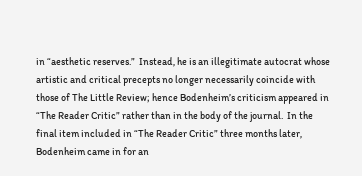in “aesthetic reserves.”  Instead, he is an illegitimate autocrat whose artistic and critical precepts no longer necessarily coincide with those of The Little Review; hence Bodenheim’s criticism appeared in “The Reader Critic” rather than in the body of the journal.  In the final item included in “The Reader Critic” three months later, Bodenheim came in for an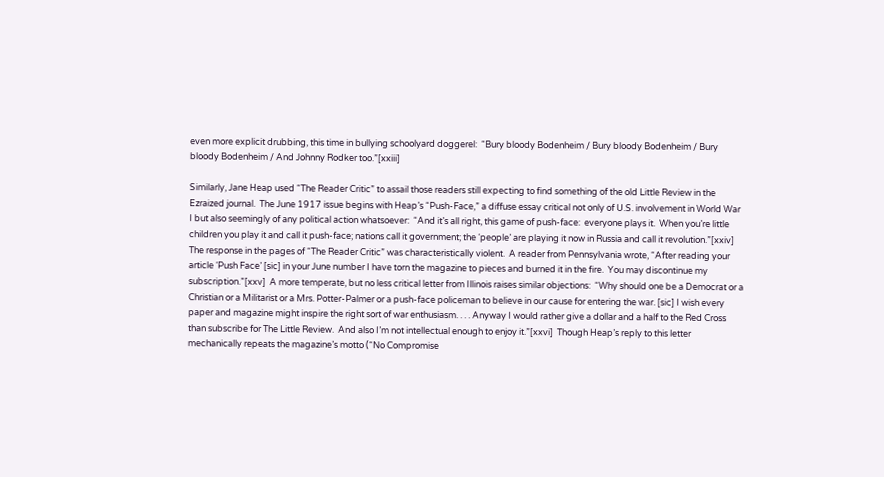even more explicit drubbing, this time in bullying schoolyard doggerel:  “Bury bloody Bodenheim / Bury bloody Bodenheim / Bury bloody Bodenheim / And Johnny Rodker too.”[xxiii]

Similarly, Jane Heap used “The Reader Critic” to assail those readers still expecting to find something of the old Little Review in the Ezraized journal.  The June 1917 issue begins with Heap’s “Push-Face,” a diffuse essay critical not only of U.S. involvement in World War I but also seemingly of any political action whatsoever:  “And it’s all right, this game of push-face:  everyone plays it.  When you’re little children you play it and call it push-face; nations call it government; the ‘people’ are playing it now in Russia and call it revolution.”[xxiv]  The response in the pages of “The Reader Critic” was characteristically violent.  A reader from Pennsylvania wrote, “After reading your article ‘Push Face’ [sic] in your June number I have torn the magazine to pieces and burned it in the fire.  You may discontinue my subscription.”[xxv]  A more temperate, but no less critical letter from Illinois raises similar objections:  “Why should one be a Democrat or a Christian or a Militarist or a Mrs. Potter-Palmer or a push-face policeman to believe in our cause for entering the war. [sic] I wish every paper and magazine might inspire the right sort of war enthusiasm. . . . Anyway I would rather give a dollar and a half to the Red Cross than subscribe for The Little Review.  And also I’m not intellectual enough to enjoy it.”[xxvi]  Though Heap’s reply to this letter mechanically repeats the magazine’s motto (“No Compromise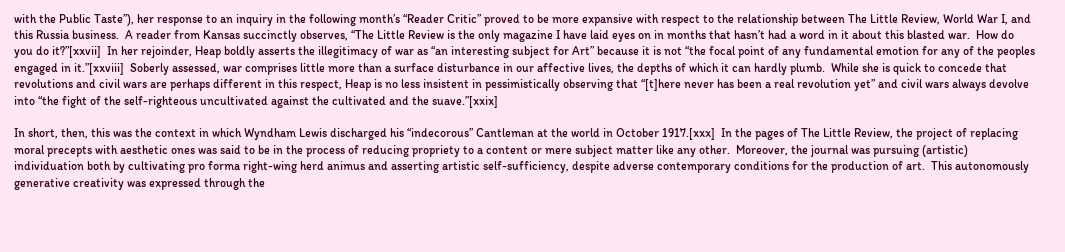with the Public Taste”), her response to an inquiry in the following month’s “Reader Critic” proved to be more expansive with respect to the relationship between The Little Review, World War I, and this Russia business.  A reader from Kansas succinctly observes, “The Little Review is the only magazine I have laid eyes on in months that hasn’t had a word in it about this blasted war.  How do you do it?”[xxvii]  In her rejoinder, Heap boldly asserts the illegitimacy of war as “an interesting subject for Art” because it is not “the focal point of any fundamental emotion for any of the peoples engaged in it.”[xxviii]  Soberly assessed, war comprises little more than a surface disturbance in our affective lives, the depths of which it can hardly plumb.  While she is quick to concede that revolutions and civil wars are perhaps different in this respect, Heap is no less insistent in pessimistically observing that “[t]here never has been a real revolution yet” and civil wars always devolve into “the fight of the self-righteous uncultivated against the cultivated and the suave.”[xxix]

In short, then, this was the context in which Wyndham Lewis discharged his “indecorous” Cantleman at the world in October 1917.[xxx]  In the pages of The Little Review, the project of replacing moral precepts with aesthetic ones was said to be in the process of reducing propriety to a content or mere subject matter like any other.  Moreover, the journal was pursuing (artistic) individuation both by cultivating pro forma right-wing herd animus and asserting artistic self-sufficiency, despite adverse contemporary conditions for the production of art.  This autonomously generative creativity was expressed through the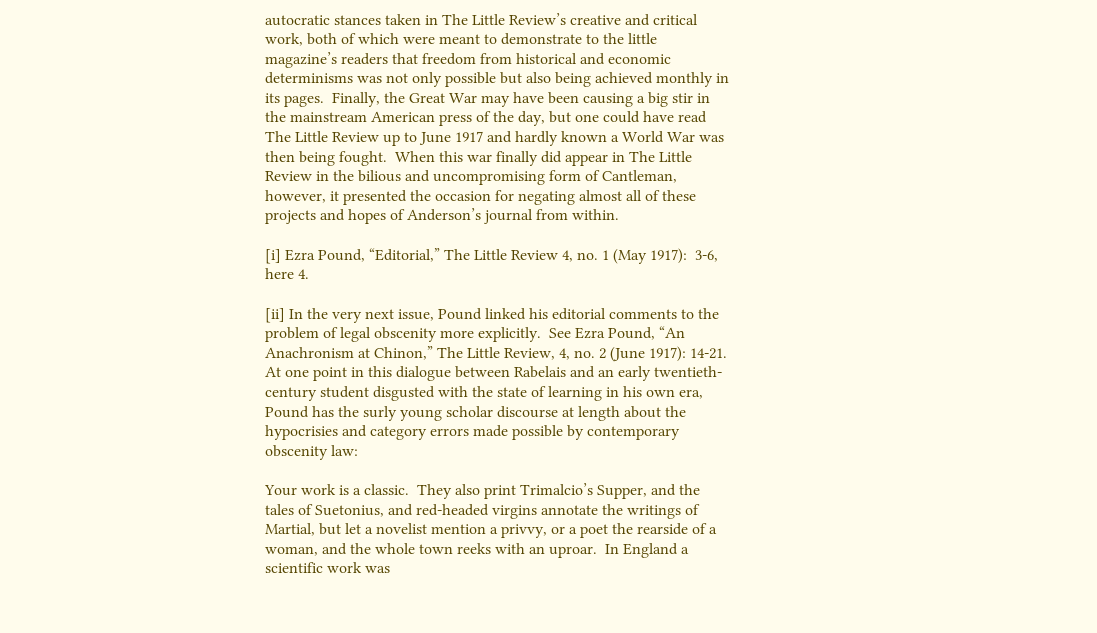autocratic stances taken in The Little Review’s creative and critical work, both of which were meant to demonstrate to the little magazine’s readers that freedom from historical and economic determinisms was not only possible but also being achieved monthly in its pages.  Finally, the Great War may have been causing a big stir in the mainstream American press of the day, but one could have read The Little Review up to June 1917 and hardly known a World War was then being fought.  When this war finally did appear in The Little Review in the bilious and uncompromising form of Cantleman, however, it presented the occasion for negating almost all of these projects and hopes of Anderson’s journal from within.

[i] Ezra Pound, “Editorial,” The Little Review 4, no. 1 (May 1917):  3-6, here 4.

[ii] In the very next issue, Pound linked his editorial comments to the problem of legal obscenity more explicitly.  See Ezra Pound, “An Anachronism at Chinon,” The Little Review, 4, no. 2 (June 1917): 14-21.  At one point in this dialogue between Rabelais and an early twentieth-century student disgusted with the state of learning in his own era, Pound has the surly young scholar discourse at length about the hypocrisies and category errors made possible by contemporary obscenity law:

Your work is a classic.  They also print Trimalcio’s Supper, and the tales of Suetonius, and red-headed virgins annotate the writings of Martial, but let a novelist mention a privvy, or a poet the rearside of a woman, and the whole town reeks with an uproar.  In England a scientific work was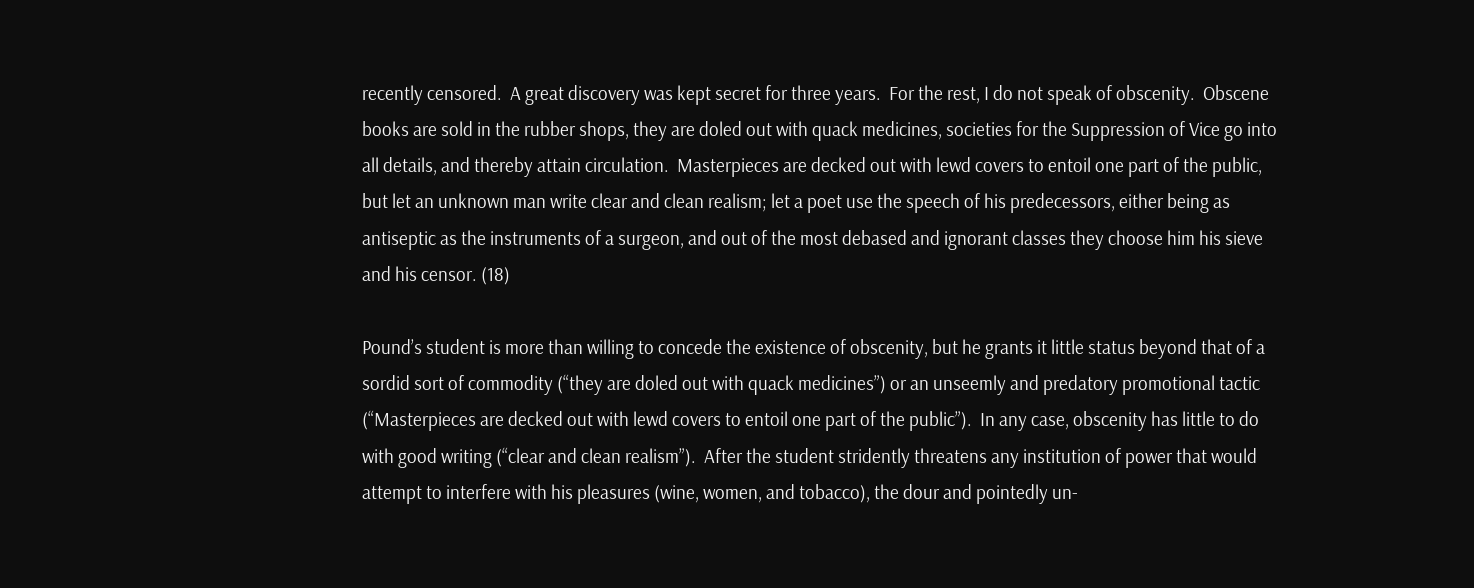recently censored.  A great discovery was kept secret for three years.  For the rest, I do not speak of obscenity.  Obscene books are sold in the rubber shops, they are doled out with quack medicines, societies for the Suppression of Vice go into all details, and thereby attain circulation.  Masterpieces are decked out with lewd covers to entoil one part of the public, but let an unknown man write clear and clean realism; let a poet use the speech of his predecessors, either being as antiseptic as the instruments of a surgeon, and out of the most debased and ignorant classes they choose him his sieve and his censor. (18)

Pound’s student is more than willing to concede the existence of obscenity, but he grants it little status beyond that of a sordid sort of commodity (“they are doled out with quack medicines”) or an unseemly and predatory promotional tactic (“Masterpieces are decked out with lewd covers to entoil one part of the public”).  In any case, obscenity has little to do with good writing (“clear and clean realism”).  After the student stridently threatens any institution of power that would attempt to interfere with his pleasures (wine, women, and tobacco), the dour and pointedly un-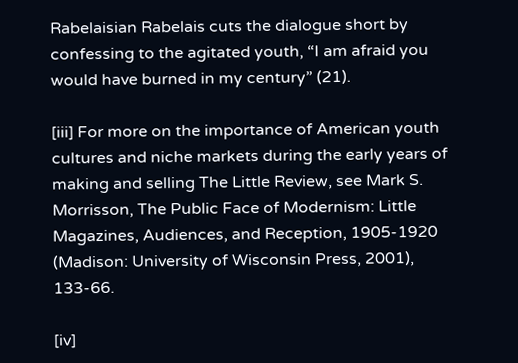Rabelaisian Rabelais cuts the dialogue short by confessing to the agitated youth, “I am afraid you would have burned in my century” (21).

[iii] For more on the importance of American youth cultures and niche markets during the early years of making and selling The Little Review, see Mark S. Morrisson, The Public Face of Modernism: Little Magazines, Audiences, and Reception, 1905-1920 (Madison: University of Wisconsin Press, 2001), 133-66.

[iv]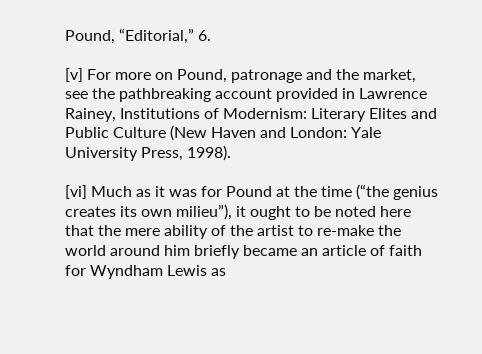Pound, “Editorial,” 6.

[v] For more on Pound, patronage and the market, see the pathbreaking account provided in Lawrence Rainey, Institutions of Modernism: Literary Elites and Public Culture (New Haven and London: Yale University Press, 1998).

[vi] Much as it was for Pound at the time (“the genius creates its own milieu”), it ought to be noted here that the mere ability of the artist to re-make the world around him briefly became an article of faith for Wyndham Lewis as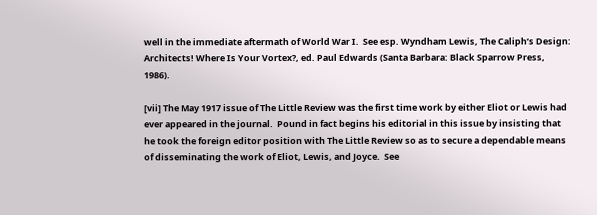well in the immediate aftermath of World War I.  See esp. Wyndham Lewis, The Caliph’s Design: Architects! Where Is Your Vortex?, ed. Paul Edwards (Santa Barbara: Black Sparrow Press, 1986).

[vii] The May 1917 issue of The Little Review was the first time work by either Eliot or Lewis had ever appeared in the journal.  Pound in fact begins his editorial in this issue by insisting that he took the foreign editor position with The Little Review so as to secure a dependable means of disseminating the work of Eliot, Lewis, and Joyce.  See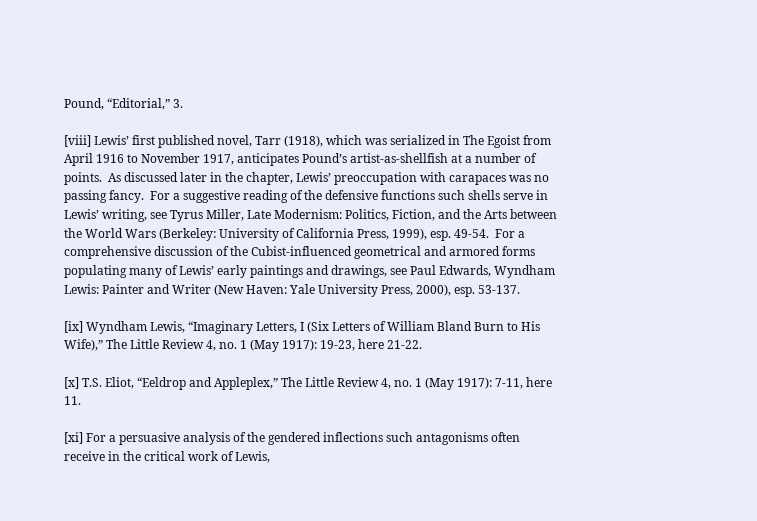Pound, “Editorial,” 3.

[viii] Lewis’ first published novel, Tarr (1918), which was serialized in The Egoist from April 1916 to November 1917, anticipates Pound’s artist-as-shellfish at a number of points.  As discussed later in the chapter, Lewis’ preoccupation with carapaces was no passing fancy.  For a suggestive reading of the defensive functions such shells serve in Lewis’ writing, see Tyrus Miller, Late Modernism: Politics, Fiction, and the Arts between the World Wars (Berkeley: University of California Press, 1999), esp. 49-54.  For a comprehensive discussion of the Cubist-influenced geometrical and armored forms populating many of Lewis’ early paintings and drawings, see Paul Edwards, Wyndham Lewis: Painter and Writer (New Haven: Yale University Press, 2000), esp. 53-137.

[ix] Wyndham Lewis, “Imaginary Letters, I (Six Letters of William Bland Burn to His Wife),” The Little Review 4, no. 1 (May 1917): 19-23, here 21-22.

[x] T.S. Eliot, “Eeldrop and Appleplex,” The Little Review 4, no. 1 (May 1917): 7-11, here 11.

[xi] For a persuasive analysis of the gendered inflections such antagonisms often receive in the critical work of Lewis,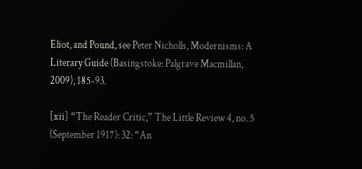Eliot, and Pound, see Peter Nicholls, Modernisms: A Literary Guide (Basingstoke: Palgrave Macmillan, 2009), 185-93.

[xii] “The Reader Critic,” The Little Review 4, no. 5 (September 1917): 32: “An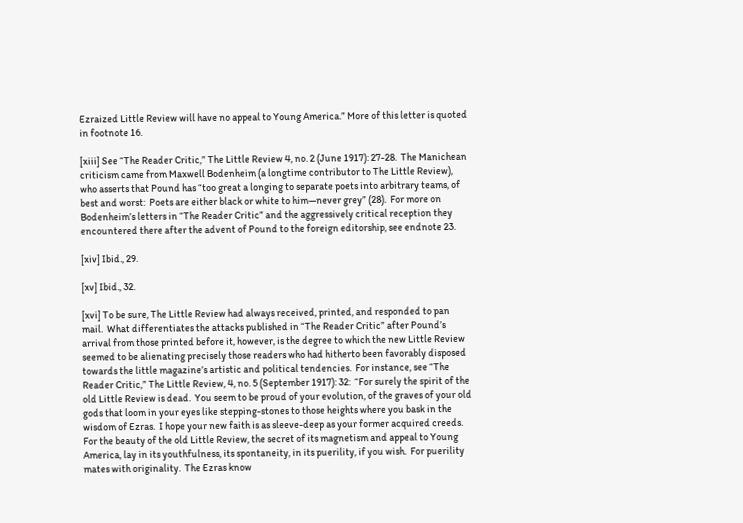Ezraized Little Review will have no appeal to Young America.” More of this letter is quoted in footnote 16.

[xiii] See “The Reader Critic,” The Little Review 4, no. 2 (June 1917): 27-28.  The Manichean criticism came from Maxwell Bodenheim (a longtime contributor to The Little Review), who asserts that Pound has “too great a longing to separate poets into arbitrary teams, of best and worst:  Poets are either black or white to him—never grey” (28).  For more on Bodenheim’s letters in “The Reader Critic” and the aggressively critical reception they encountered there after the advent of Pound to the foreign editorship, see endnote 23.

[xiv] Ibid., 29.

[xv] Ibid., 32.

[xvi] To be sure, The Little Review had always received, printed, and responded to pan mail.  What differentiates the attacks published in “The Reader Critic” after Pound’s arrival from those printed before it, however, is the degree to which the new Little Review seemed to be alienating precisely those readers who had hitherto been favorably disposed towards the little magazine’s artistic and political tendencies.  For instance, see “The Reader Critic,” The Little Review, 4, no. 5 (September 1917): 32:  “For surely the spirit of the old Little Review is dead.  You seem to be proud of your evolution, of the graves of your old gods that loom in your eyes like stepping-stones to those heights where you bask in the wisdom of Ezras.  I hope your new faith is as sleeve-deep as your former acquired creeds.  For the beauty of the old Little Review, the secret of its magnetism and appeal to Young America, lay in its youthfulness, its spontaneity, in its puerility, if you wish.  For puerility mates with originality.  The Ezras know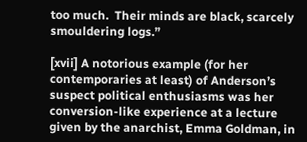too much.  Their minds are black, scarcely smouldering logs.”

[xvii] A notorious example (for her contemporaries at least) of Anderson’s suspect political enthusiasms was her conversion-like experience at a lecture given by the anarchist, Emma Goldman, in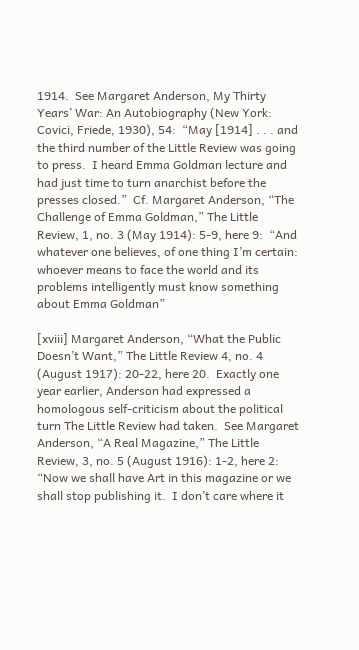1914.  See Margaret Anderson, My Thirty Years’ War: An Autobiography (New York: Covici, Friede, 1930), 54:  “May [1914] . . . and the third number of the Little Review was going to press.  I heard Emma Goldman lecture and had just time to turn anarchist before the presses closed.”  Cf. Margaret Anderson, “The Challenge of Emma Goldman,” The Little Review, 1, no. 3 (May 1914): 5-9, here 9:  “And whatever one believes, of one thing I’m certain:  whoever means to face the world and its problems intelligently must know something about Emma Goldman”

[xviii] Margaret Anderson, “What the Public Doesn’t Want,” The Little Review 4, no. 4 (August 1917): 20-22, here 20.  Exactly one year earlier, Anderson had expressed a homologous self-criticism about the political turn The Little Review had taken.  See Margaret Anderson, “A Real Magazine,” The Little Review, 3, no. 5 (August 1916): 1-2, here 2:  “Now we shall have Art in this magazine or we shall stop publishing it.  I don’t care where it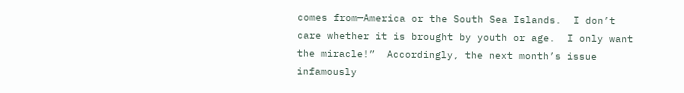comes from—America or the South Sea Islands.  I don’t care whether it is brought by youth or age.  I only want the miracle!”  Accordingly, the next month’s issue infamously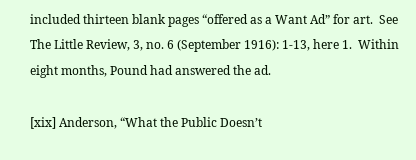included thirteen blank pages “offered as a Want Ad” for art.  See The Little Review, 3, no. 6 (September 1916): 1-13, here 1.  Within eight months, Pound had answered the ad.

[xix] Anderson, “What the Public Doesn’t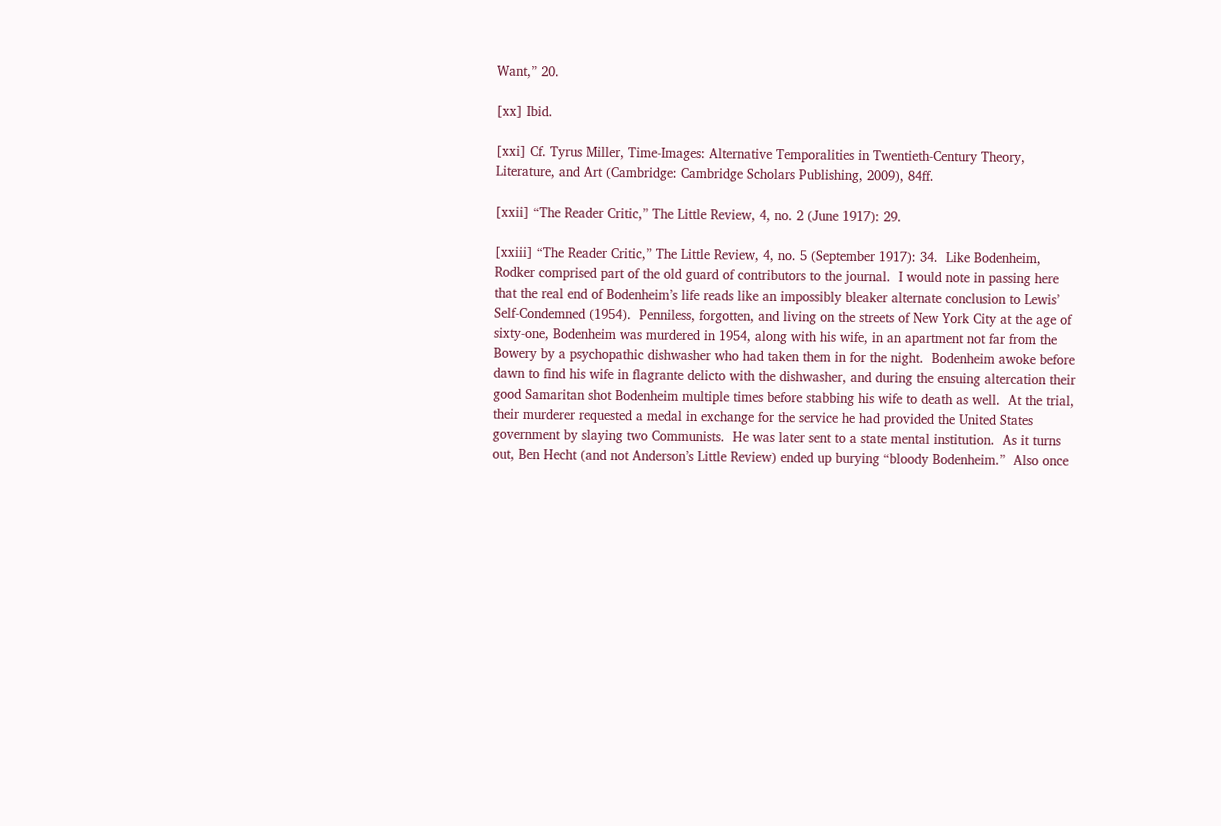Want,” 20.

[xx] Ibid.

[xxi] Cf. Tyrus Miller, Time-Images: Alternative Temporalities in Twentieth-Century Theory, Literature, and Art (Cambridge: Cambridge Scholars Publishing, 2009), 84ff.

[xxii] “The Reader Critic,” The Little Review, 4, no. 2 (June 1917): 29.

[xxiii] “The Reader Critic,” The Little Review, 4, no. 5 (September 1917): 34.  Like Bodenheim, Rodker comprised part of the old guard of contributors to the journal.  I would note in passing here that the real end of Bodenheim’s life reads like an impossibly bleaker alternate conclusion to Lewis’ Self-Condemned (1954).  Penniless, forgotten, and living on the streets of New York City at the age of sixty-one, Bodenheim was murdered in 1954, along with his wife, in an apartment not far from the Bowery by a psychopathic dishwasher who had taken them in for the night.  Bodenheim awoke before dawn to find his wife in flagrante delicto with the dishwasher, and during the ensuing altercation their good Samaritan shot Bodenheim multiple times before stabbing his wife to death as well.  At the trial, their murderer requested a medal in exchange for the service he had provided the United States government by slaying two Communists.  He was later sent to a state mental institution.  As it turns out, Ben Hecht (and not Anderson’s Little Review) ended up burying “bloody Bodenheim.”  Also once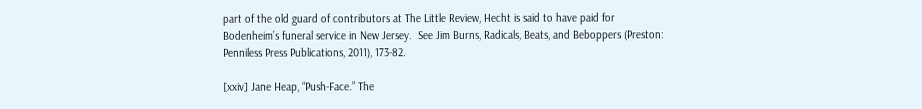part of the old guard of contributors at The Little Review, Hecht is said to have paid for Bodenheim’s funeral service in New Jersey.  See Jim Burns, Radicals, Beats, and Beboppers (Preston: Penniless Press Publications, 2011), 173-82.

[xxiv] Jane Heap, “Push-Face.” The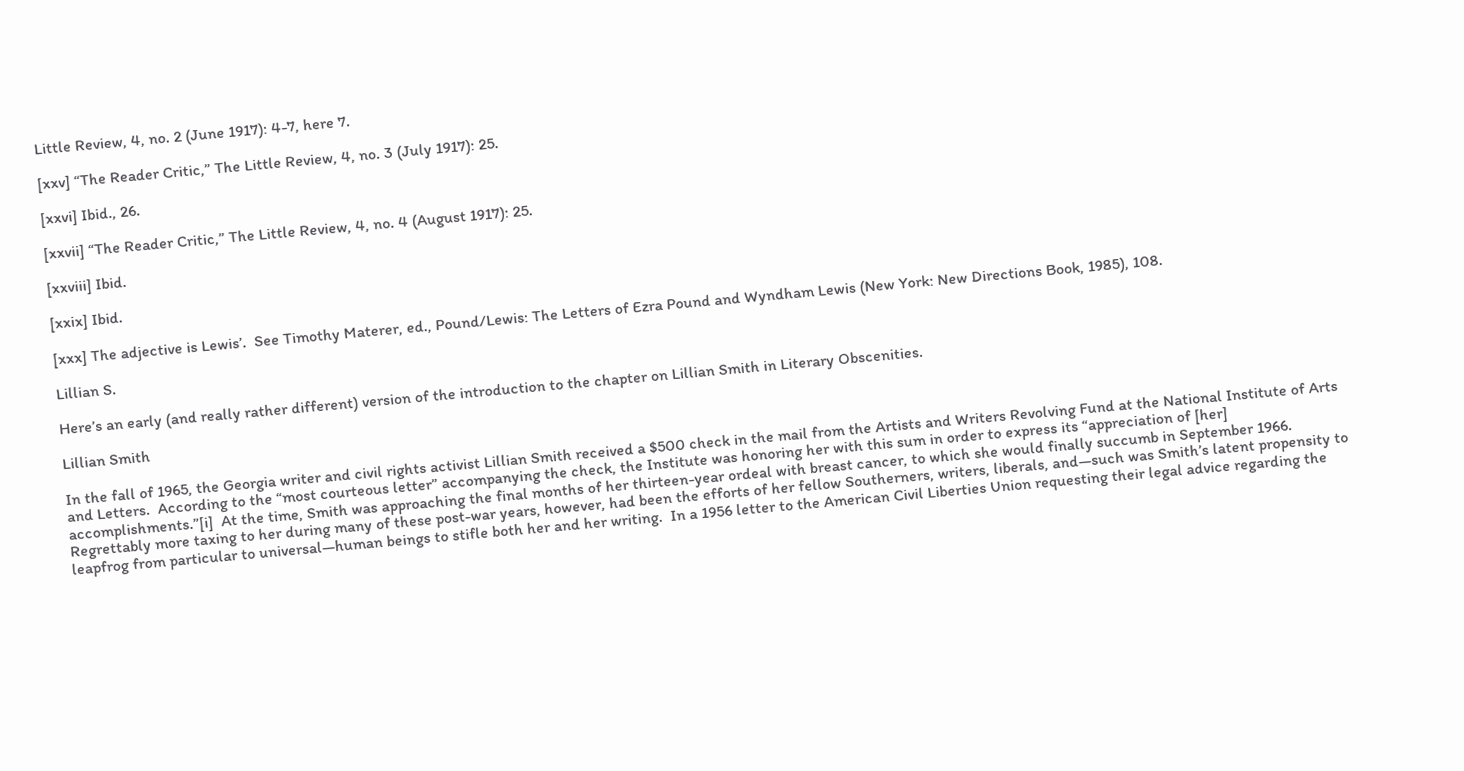Little Review, 4, no. 2 (June 1917): 4-7, here 7.

[xxv] “The Reader Critic,” The Little Review, 4, no. 3 (July 1917): 25.

[xxvi] Ibid., 26.

[xxvii] “The Reader Critic,” The Little Review, 4, no. 4 (August 1917): 25.

[xxviii] Ibid.

[xxix] Ibid.

[xxx] The adjective is Lewis’.  See Timothy Materer, ed., Pound/Lewis: The Letters of Ezra Pound and Wyndham Lewis (New York: New Directions Book, 1985), 108.

Lillian S.

Here’s an early (and really rather different) version of the introduction to the chapter on Lillian Smith in Literary Obscenities.

Lillian Smith

In the fall of 1965, the Georgia writer and civil rights activist Lillian Smith received a $500 check in the mail from the Artists and Writers Revolving Fund at the National Institute of Arts and Letters.  According to the “most courteous letter” accompanying the check, the Institute was honoring her with this sum in order to express its “appreciation of [her] accomplishments.”[i]  At the time, Smith was approaching the final months of her thirteen-year ordeal with breast cancer, to which she would finally succumb in September 1966.  Regrettably more taxing to her during many of these post-war years, however, had been the efforts of her fellow Southerners, writers, liberals, and—such was Smith’s latent propensity to leapfrog from particular to universal—human beings to stifle both her and her writing.  In a 1956 letter to the American Civil Liberties Union requesting their legal advice regarding the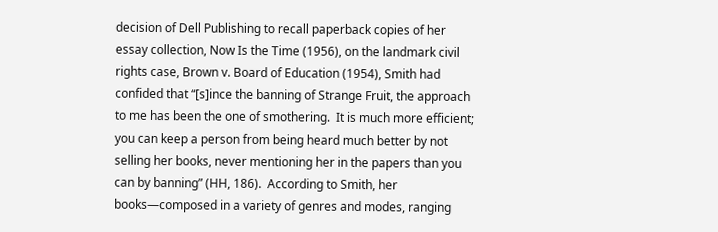decision of Dell Publishing to recall paperback copies of her essay collection, Now Is the Time (1956), on the landmark civil rights case, Brown v. Board of Education (1954), Smith had confided that “[s]ince the banning of Strange Fruit, the approach to me has been the one of smothering.  It is much more efficient; you can keep a person from being heard much better by not selling her books, never mentioning her in the papers than you can by banning” (HH, 186).  According to Smith, her books—composed in a variety of genres and modes, ranging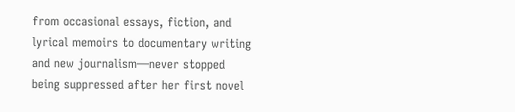from occasional essays, fiction, and lyrical memoirs to documentary writing and new journalism—never stopped being suppressed after her first novel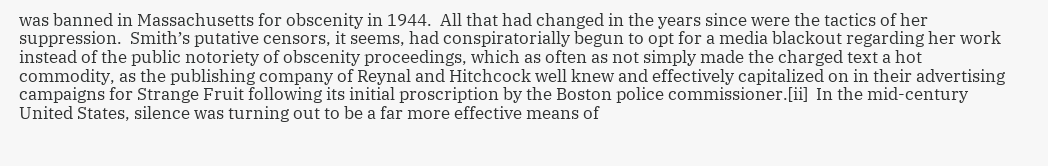was banned in Massachusetts for obscenity in 1944.  All that had changed in the years since were the tactics of her suppression.  Smith’s putative censors, it seems, had conspiratorially begun to opt for a media blackout regarding her work instead of the public notoriety of obscenity proceedings, which as often as not simply made the charged text a hot commodity, as the publishing company of Reynal and Hitchcock well knew and effectively capitalized on in their advertising campaigns for Strange Fruit following its initial proscription by the Boston police commissioner.[ii]  In the mid-century United States, silence was turning out to be a far more effective means of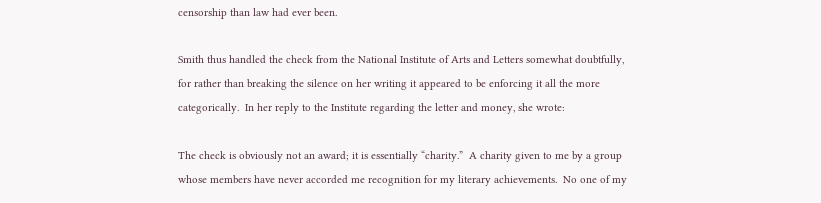censorship than law had ever been.

Smith thus handled the check from the National Institute of Arts and Letters somewhat doubtfully, for rather than breaking the silence on her writing it appeared to be enforcing it all the more categorically.  In her reply to the Institute regarding the letter and money, she wrote:

The check is obviously not an award; it is essentially “charity.”  A charity given to me by a group whose members have never accorded me recognition for my literary achievements.  No one of my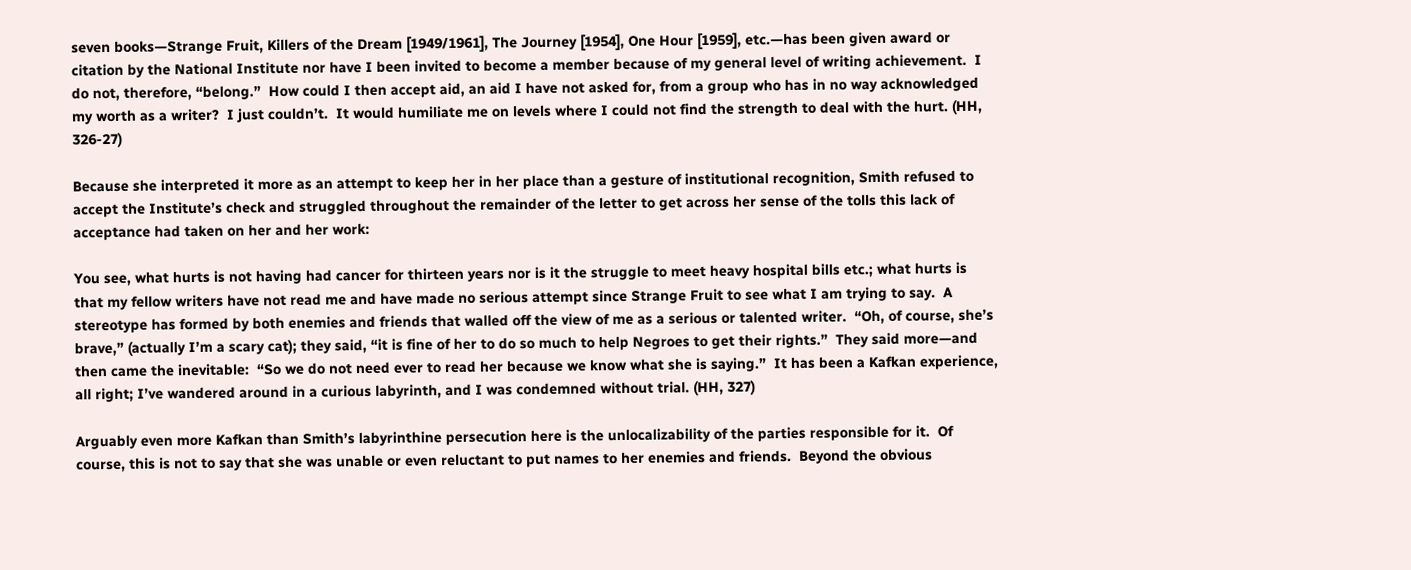seven books—Strange Fruit, Killers of the Dream [1949/1961], The Journey [1954], One Hour [1959], etc.—has been given award or citation by the National Institute nor have I been invited to become a member because of my general level of writing achievement.  I do not, therefore, “belong.”  How could I then accept aid, an aid I have not asked for, from a group who has in no way acknowledged my worth as a writer?  I just couldn’t.  It would humiliate me on levels where I could not find the strength to deal with the hurt. (HH, 326-27)

Because she interpreted it more as an attempt to keep her in her place than a gesture of institutional recognition, Smith refused to accept the Institute’s check and struggled throughout the remainder of the letter to get across her sense of the tolls this lack of acceptance had taken on her and her work:

You see, what hurts is not having had cancer for thirteen years nor is it the struggle to meet heavy hospital bills etc.; what hurts is that my fellow writers have not read me and have made no serious attempt since Strange Fruit to see what I am trying to say.  A stereotype has formed by both enemies and friends that walled off the view of me as a serious or talented writer.  “Oh, of course, she’s brave,” (actually I’m a scary cat); they said, “it is fine of her to do so much to help Negroes to get their rights.”  They said more—and then came the inevitable:  “So we do not need ever to read her because we know what she is saying.”  It has been a Kafkan experience, all right; I’ve wandered around in a curious labyrinth, and I was condemned without trial. (HH, 327)

Arguably even more Kafkan than Smith’s labyrinthine persecution here is the unlocalizability of the parties responsible for it.  Of course, this is not to say that she was unable or even reluctant to put names to her enemies and friends.  Beyond the obvious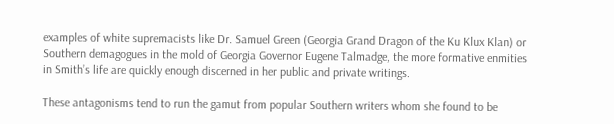examples of white supremacists like Dr. Samuel Green (Georgia Grand Dragon of the Ku Klux Klan) or Southern demagogues in the mold of Georgia Governor Eugene Talmadge, the more formative enmities in Smith’s life are quickly enough discerned in her public and private writings.

These antagonisms tend to run the gamut from popular Southern writers whom she found to be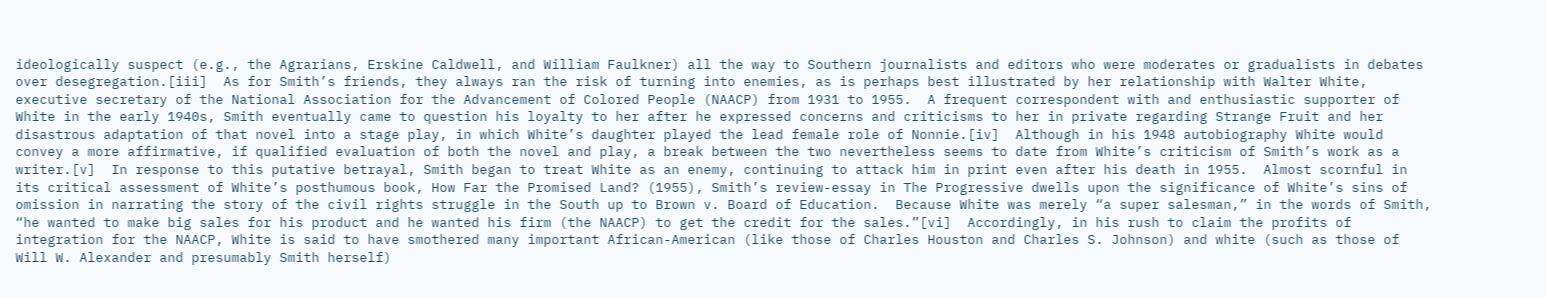ideologically suspect (e.g., the Agrarians, Erskine Caldwell, and William Faulkner) all the way to Southern journalists and editors who were moderates or gradualists in debates over desegregation.[iii]  As for Smith’s friends, they always ran the risk of turning into enemies, as is perhaps best illustrated by her relationship with Walter White, executive secretary of the National Association for the Advancement of Colored People (NAACP) from 1931 to 1955.  A frequent correspondent with and enthusiastic supporter of White in the early 1940s, Smith eventually came to question his loyalty to her after he expressed concerns and criticisms to her in private regarding Strange Fruit and her disastrous adaptation of that novel into a stage play, in which White’s daughter played the lead female role of Nonnie.[iv]  Although in his 1948 autobiography White would convey a more affirmative, if qualified evaluation of both the novel and play, a break between the two nevertheless seems to date from White’s criticism of Smith’s work as a writer.[v]  In response to this putative betrayal, Smith began to treat White as an enemy, continuing to attack him in print even after his death in 1955.  Almost scornful in its critical assessment of White’s posthumous book, How Far the Promised Land? (1955), Smith’s review-essay in The Progressive dwells upon the significance of White’s sins of omission in narrating the story of the civil rights struggle in the South up to Brown v. Board of Education.  Because White was merely “a super salesman,” in the words of Smith, “he wanted to make big sales for his product and he wanted his firm (the NAACP) to get the credit for the sales.”[vi]  Accordingly, in his rush to claim the profits of integration for the NAACP, White is said to have smothered many important African-American (like those of Charles Houston and Charles S. Johnson) and white (such as those of Will W. Alexander and presumably Smith herself)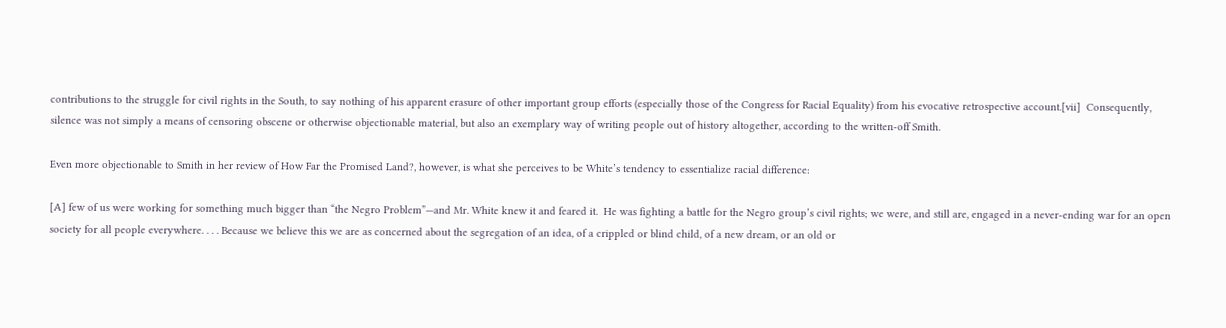contributions to the struggle for civil rights in the South, to say nothing of his apparent erasure of other important group efforts (especially those of the Congress for Racial Equality) from his evocative retrospective account.[vii]  Consequently, silence was not simply a means of censoring obscene or otherwise objectionable material, but also an exemplary way of writing people out of history altogether, according to the written-off Smith.

Even more objectionable to Smith in her review of How Far the Promised Land?, however, is what she perceives to be White’s tendency to essentialize racial difference:

[A] few of us were working for something much bigger than “the Negro Problem”—and Mr. White knew it and feared it.  He was fighting a battle for the Negro group’s civil rights; we were, and still are, engaged in a never-ending war for an open society for all people everywhere. . . . Because we believe this we are as concerned about the segregation of an idea, of a crippled or blind child, of a new dream, or an old or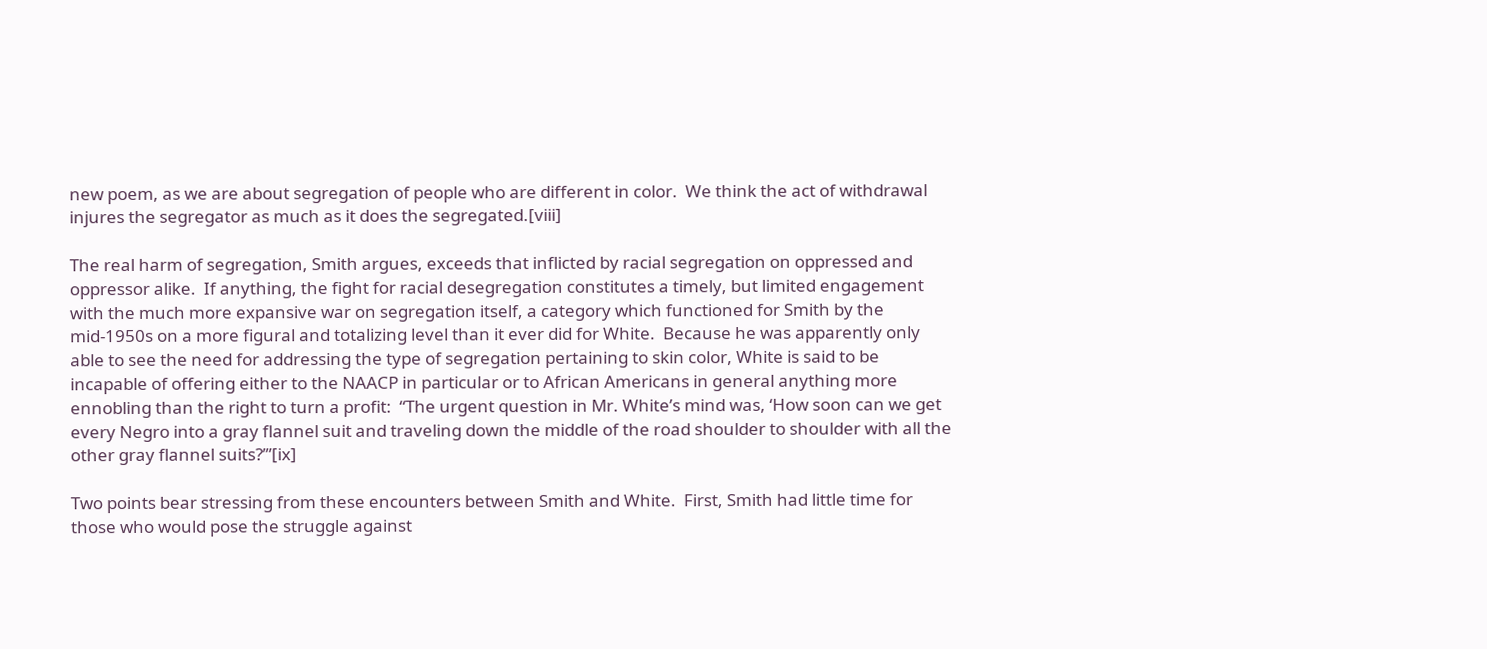new poem, as we are about segregation of people who are different in color.  We think the act of withdrawal injures the segregator as much as it does the segregated.[viii]

The real harm of segregation, Smith argues, exceeds that inflicted by racial segregation on oppressed and oppressor alike.  If anything, the fight for racial desegregation constitutes a timely, but limited engagement with the much more expansive war on segregation itself, a category which functioned for Smith by the mid-1950s on a more figural and totalizing level than it ever did for White.  Because he was apparently only able to see the need for addressing the type of segregation pertaining to skin color, White is said to be incapable of offering either to the NAACP in particular or to African Americans in general anything more ennobling than the right to turn a profit:  “The urgent question in Mr. White’s mind was, ‘How soon can we get every Negro into a gray flannel suit and traveling down the middle of the road shoulder to shoulder with all the other gray flannel suits?’”[ix]

Two points bear stressing from these encounters between Smith and White.  First, Smith had little time for those who would pose the struggle against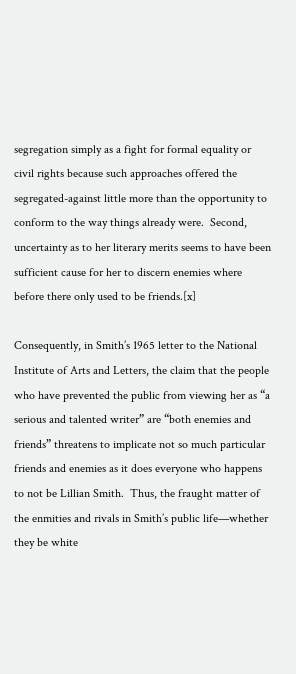segregation simply as a fight for formal equality or civil rights because such approaches offered the segregated-against little more than the opportunity to conform to the way things already were.  Second, uncertainty as to her literary merits seems to have been sufficient cause for her to discern enemies where before there only used to be friends.[x]

Consequently, in Smith’s 1965 letter to the National Institute of Arts and Letters, the claim that the people who have prevented the public from viewing her as “a serious and talented writer” are “both enemies and friends” threatens to implicate not so much particular friends and enemies as it does everyone who happens to not be Lillian Smith.  Thus, the fraught matter of the enmities and rivals in Smith’s public life—whether they be white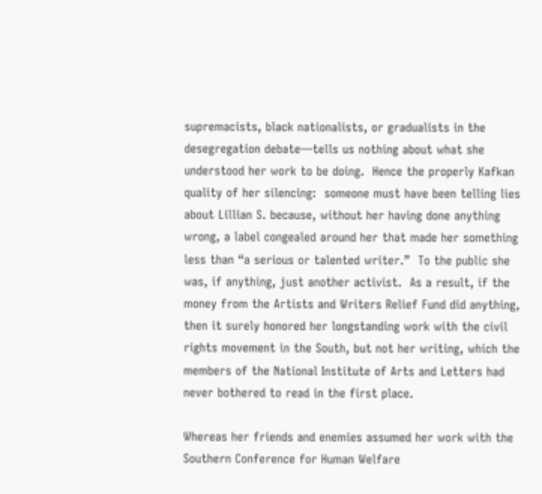supremacists, black nationalists, or gradualists in the desegregation debate—tells us nothing about what she understood her work to be doing.  Hence the properly Kafkan quality of her silencing:  someone must have been telling lies about Lillian S. because, without her having done anything wrong, a label congealed around her that made her something less than “a serious or talented writer.”  To the public she was, if anything, just another activist.  As a result, if the money from the Artists and Writers Relief Fund did anything, then it surely honored her longstanding work with the civil rights movement in the South, but not her writing, which the members of the National Institute of Arts and Letters had never bothered to read in the first place.

Whereas her friends and enemies assumed her work with the Southern Conference for Human Welfare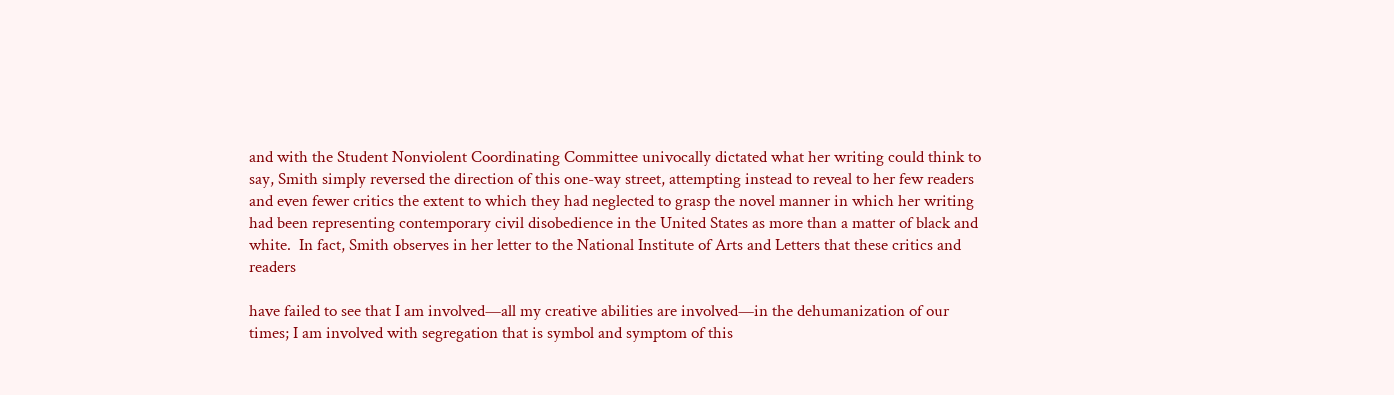and with the Student Nonviolent Coordinating Committee univocally dictated what her writing could think to say, Smith simply reversed the direction of this one-way street, attempting instead to reveal to her few readers and even fewer critics the extent to which they had neglected to grasp the novel manner in which her writing had been representing contemporary civil disobedience in the United States as more than a matter of black and white.  In fact, Smith observes in her letter to the National Institute of Arts and Letters that these critics and readers

have failed to see that I am involved—all my creative abilities are involved—in the dehumanization of our times; I am involved with segregation that is symbol and symptom of this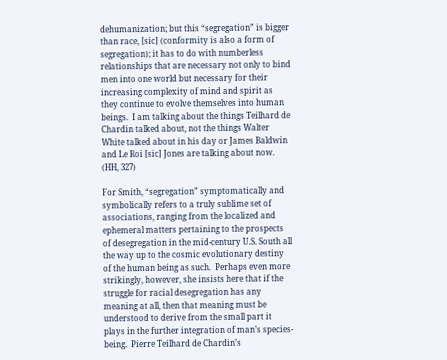dehumanization; but this “segregation” is bigger than race, [sic] (conformity is also a form of segregation); it has to do with numberless relationships that are necessary not only to bind men into one world but necessary for their increasing complexity of mind and spirit as they continue to evolve themselves into human beings.  I am talking about the things Teilhard de Chardin talked about, not the things Walter White talked about in his day or James Baldwin and Le Roi [sic] Jones are talking about now. (HH, 327)

For Smith, “segregation” symptomatically and symbolically refers to a truly sublime set of associations, ranging from the localized and ephemeral matters pertaining to the prospects of desegregation in the mid-century U.S. South all the way up to the cosmic evolutionary destiny of the human being as such.  Perhaps even more strikingly, however, she insists here that if the struggle for racial desegregation has any meaning at all, then that meaning must be understood to derive from the small part it plays in the further integration of man’s species-being.  Pierre Teilhard de Chardin’s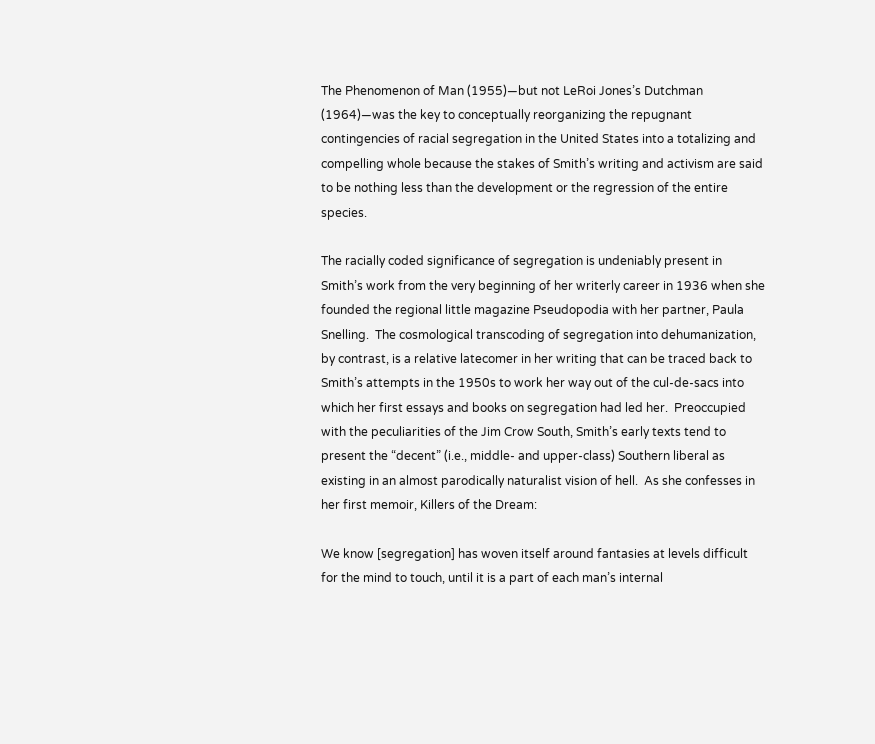The Phenomenon of Man (1955)—but not LeRoi Jones’s Dutchman (1964)—was the key to conceptually reorganizing the repugnant contingencies of racial segregation in the United States into a totalizing and compelling whole because the stakes of Smith’s writing and activism are said to be nothing less than the development or the regression of the entire species.

The racially coded significance of segregation is undeniably present in Smith’s work from the very beginning of her writerly career in 1936 when she founded the regional little magazine Pseudopodia with her partner, Paula Snelling.  The cosmological transcoding of segregation into dehumanization, by contrast, is a relative latecomer in her writing that can be traced back to Smith’s attempts in the 1950s to work her way out of the cul-de-sacs into which her first essays and books on segregation had led her.  Preoccupied with the peculiarities of the Jim Crow South, Smith’s early texts tend to present the “decent” (i.e., middle- and upper-class) Southern liberal as existing in an almost parodically naturalist vision of hell.  As she confesses in her first memoir, Killers of the Dream:

We know [segregation] has woven itself around fantasies at levels difficult for the mind to touch, until it is a part of each man’s internal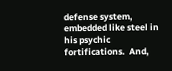defense system, embedded like steel in his psychic fortifications.  And,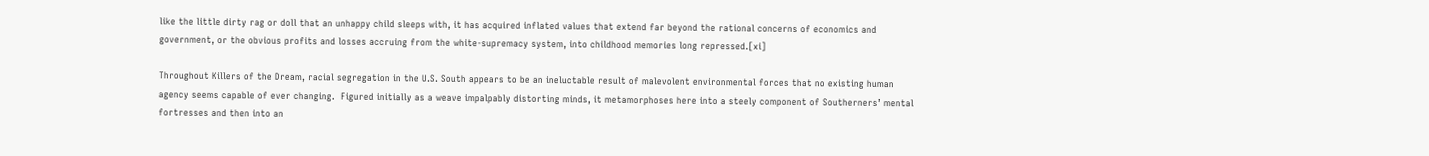like the little dirty rag or doll that an unhappy child sleeps with, it has acquired inflated values that extend far beyond the rational concerns of economics and government, or the obvious profits and losses accruing from the white-supremacy system, into childhood memories long repressed.[xi]

Throughout Killers of the Dream, racial segregation in the U.S. South appears to be an ineluctable result of malevolent environmental forces that no existing human agency seems capable of ever changing.  Figured initially as a weave impalpably distorting minds, it metamorphoses here into a steely component of Southerners’ mental fortresses and then into an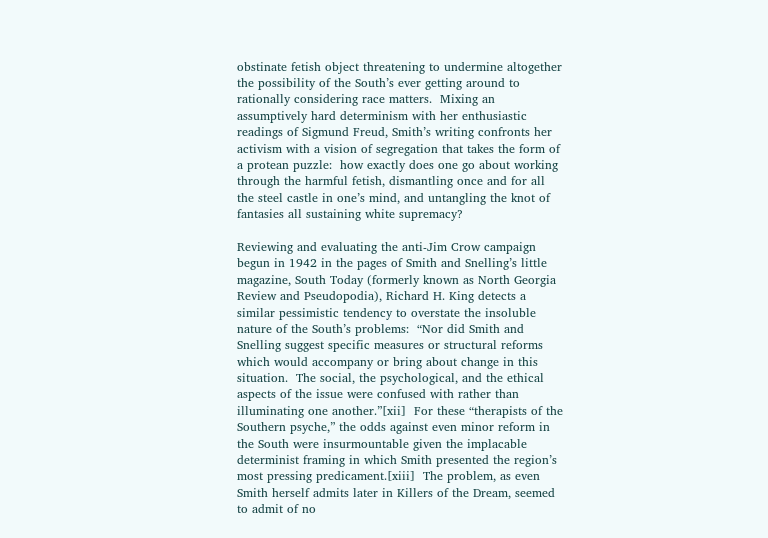obstinate fetish object threatening to undermine altogether the possibility of the South’s ever getting around to rationally considering race matters.  Mixing an assumptively hard determinism with her enthusiastic readings of Sigmund Freud, Smith’s writing confronts her activism with a vision of segregation that takes the form of a protean puzzle:  how exactly does one go about working through the harmful fetish, dismantling once and for all the steel castle in one’s mind, and untangling the knot of fantasies all sustaining white supremacy?

Reviewing and evaluating the anti-Jim Crow campaign begun in 1942 in the pages of Smith and Snelling’s little magazine, South Today (formerly known as North Georgia Review and Pseudopodia), Richard H. King detects a similar pessimistic tendency to overstate the insoluble nature of the South’s problems:  “Nor did Smith and Snelling suggest specific measures or structural reforms which would accompany or bring about change in this situation.  The social, the psychological, and the ethical aspects of the issue were confused with rather than illuminating one another.”[xii]  For these “therapists of the Southern psyche,” the odds against even minor reform in the South were insurmountable given the implacable determinist framing in which Smith presented the region’s most pressing predicament.[xiii]  The problem, as even Smith herself admits later in Killers of the Dream, seemed to admit of no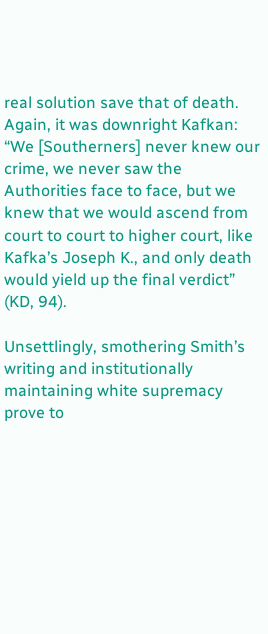real solution save that of death.  Again, it was downright Kafkan:  “We [Southerners] never knew our crime, we never saw the Authorities face to face, but we knew that we would ascend from court to court to higher court, like Kafka’s Joseph K., and only death would yield up the final verdict” (KD, 94).

Unsettlingly, smothering Smith’s writing and institutionally maintaining white supremacy prove to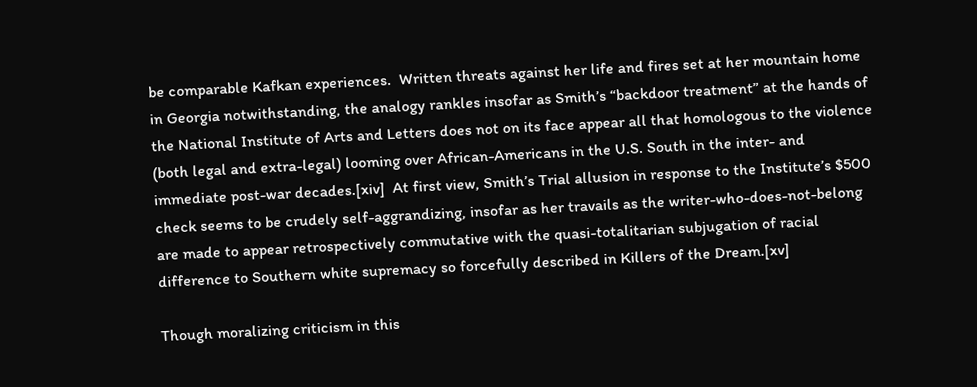be comparable Kafkan experiences.  Written threats against her life and fires set at her mountain home in Georgia notwithstanding, the analogy rankles insofar as Smith’s “backdoor treatment” at the hands of the National Institute of Arts and Letters does not on its face appear all that homologous to the violence (both legal and extra-legal) looming over African-Americans in the U.S. South in the inter- and immediate post-war decades.[xiv]  At first view, Smith’s Trial allusion in response to the Institute’s $500 check seems to be crudely self-aggrandizing, insofar as her travails as the writer-who-does-not-belong are made to appear retrospectively commutative with the quasi-totalitarian subjugation of racial difference to Southern white supremacy so forcefully described in Killers of the Dream.[xv]

Though moralizing criticism in this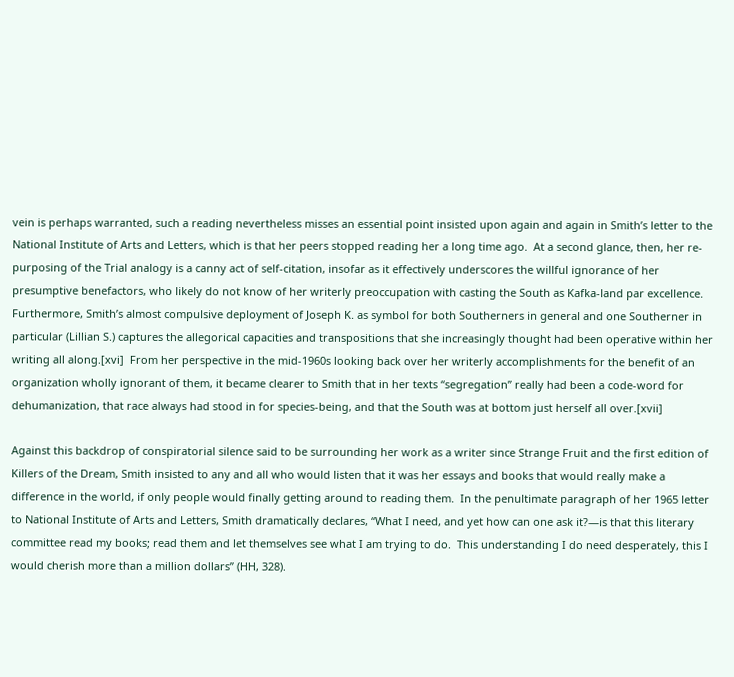vein is perhaps warranted, such a reading nevertheless misses an essential point insisted upon again and again in Smith’s letter to the National Institute of Arts and Letters, which is that her peers stopped reading her a long time ago.  At a second glance, then, her re-purposing of the Trial analogy is a canny act of self-citation, insofar as it effectively underscores the willful ignorance of her presumptive benefactors, who likely do not know of her writerly preoccupation with casting the South as Kafka-land par excellence.  Furthermore, Smith’s almost compulsive deployment of Joseph K. as symbol for both Southerners in general and one Southerner in particular (Lillian S.) captures the allegorical capacities and transpositions that she increasingly thought had been operative within her writing all along.[xvi]  From her perspective in the mid-1960s looking back over her writerly accomplishments for the benefit of an organization wholly ignorant of them, it became clearer to Smith that in her texts “segregation” really had been a code-word for dehumanization, that race always had stood in for species-being, and that the South was at bottom just herself all over.[xvii]

Against this backdrop of conspiratorial silence said to be surrounding her work as a writer since Strange Fruit and the first edition of Killers of the Dream, Smith insisted to any and all who would listen that it was her essays and books that would really make a difference in the world, if only people would finally getting around to reading them.  In the penultimate paragraph of her 1965 letter to National Institute of Arts and Letters, Smith dramatically declares, “What I need, and yet how can one ask it?—is that this literary committee read my books; read them and let themselves see what I am trying to do.  This understanding I do need desperately, this I would cherish more than a million dollars” (HH, 328).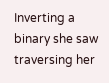Inverting a binary she saw traversing her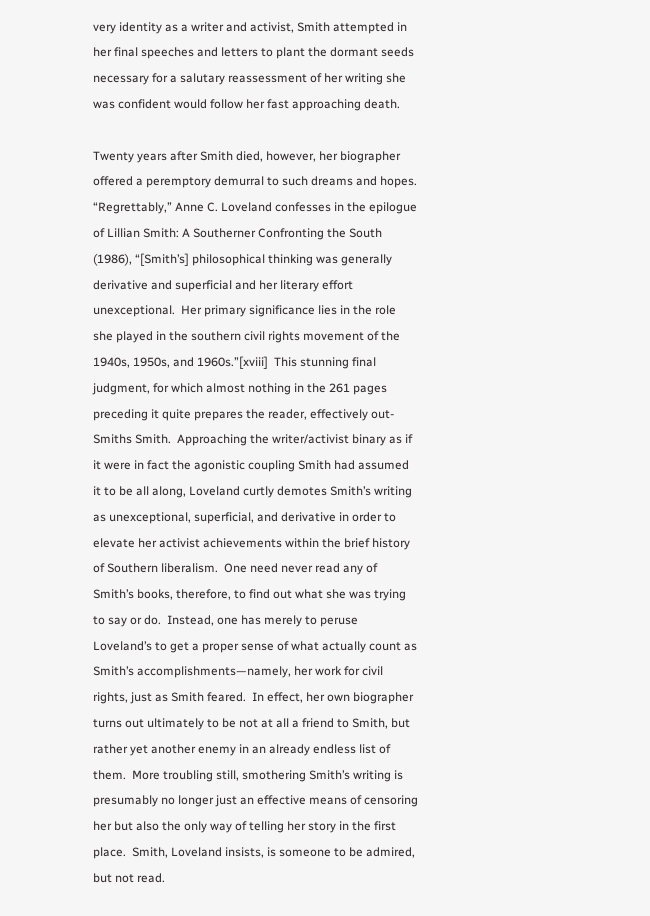very identity as a writer and activist, Smith attempted in her final speeches and letters to plant the dormant seeds necessary for a salutary reassessment of her writing she was confident would follow her fast approaching death.

Twenty years after Smith died, however, her biographer offered a peremptory demurral to such dreams and hopes.  “Regrettably,” Anne C. Loveland confesses in the epilogue of Lillian Smith: A Southerner Confronting the South (1986), “[Smith’s] philosophical thinking was generally derivative and superficial and her literary effort unexceptional.  Her primary significance lies in the role she played in the southern civil rights movement of the 1940s, 1950s, and 1960s.”[xviii]  This stunning final judgment, for which almost nothing in the 261 pages preceding it quite prepares the reader, effectively out-Smiths Smith.  Approaching the writer/activist binary as if it were in fact the agonistic coupling Smith had assumed it to be all along, Loveland curtly demotes Smith’s writing as unexceptional, superficial, and derivative in order to elevate her activist achievements within the brief history of Southern liberalism.  One need never read any of Smith’s books, therefore, to find out what she was trying to say or do.  Instead, one has merely to peruse Loveland’s to get a proper sense of what actually count as Smith’s accomplishments—namely, her work for civil rights, just as Smith feared.  In effect, her own biographer turns out ultimately to be not at all a friend to Smith, but rather yet another enemy in an already endless list of them.  More troubling still, smothering Smith’s writing is presumably no longer just an effective means of censoring her but also the only way of telling her story in the first place.  Smith, Loveland insists, is someone to be admired, but not read.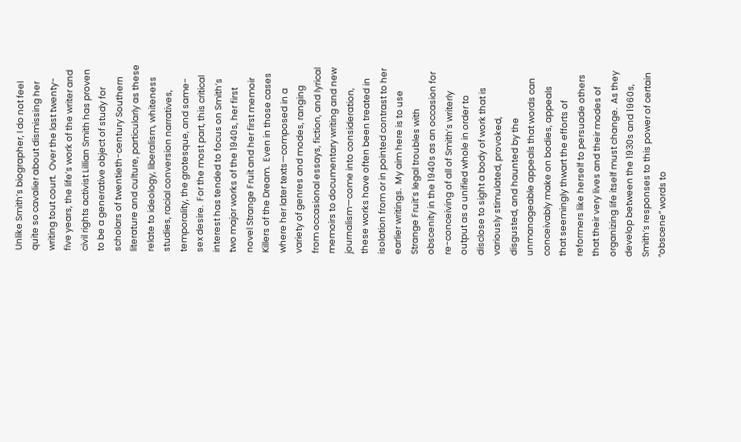Unlike Smith’s biographer, I do not feel quite so cavalier about dismissing her writing tout court.  Over the last twenty-five years, the life’s work of the writer and civil rights activist Lillian Smith has proven to be a generative object of study for scholars of twentieth-century Southern literature and culture, particularly as these relate to ideology, liberalism, whiteness studies, racial conversion narratives, temporality, the grotesque, and same-sex desire.  For the most part, this critical interest has tended to focus on Smith’s two major works of the 1940s, her first novel Strange Fruit and her first memoir Killers of the Dream.  Even in those cases where her later texts—composed in a variety of genres and modes, ranging from occasional essays, fiction, and lyrical memoirs to documentary writing and new journalism—come into consideration, these works have often been treated in isolation from or in pointed contrast to her earlier writings.  My aim here is to use Strange Fruit’s legal troubles with obscenity in the 1940s as an occasion for re-conceiving of all of Smith’s writerly output as a unified whole in order to disclose to sight a body of work that is variously stimulated, provoked, disgusted, and haunted by the unmanageable appeals that words can conceivably make on bodies, appeals that seemingly thwart the efforts of reformers like herself to persuade others that their very lives and their modes of organizing life itself must change.  As they develop between the 1930s and 1960s, Smith’s responses to this power of certain “obscene” words to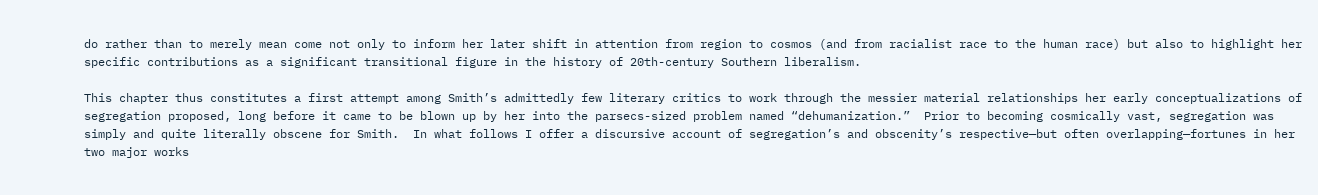do rather than to merely mean come not only to inform her later shift in attention from region to cosmos (and from racialist race to the human race) but also to highlight her specific contributions as a significant transitional figure in the history of 20th-century Southern liberalism.

This chapter thus constitutes a first attempt among Smith’s admittedly few literary critics to work through the messier material relationships her early conceptualizations of segregation proposed, long before it came to be blown up by her into the parsecs-sized problem named “dehumanization.”  Prior to becoming cosmically vast, segregation was simply and quite literally obscene for Smith.  In what follows I offer a discursive account of segregation’s and obscenity’s respective—but often overlapping—fortunes in her two major works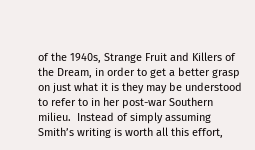of the 1940s, Strange Fruit and Killers of the Dream, in order to get a better grasp on just what it is they may be understood to refer to in her post-war Southern milieu.  Instead of simply assuming Smith’s writing is worth all this effort,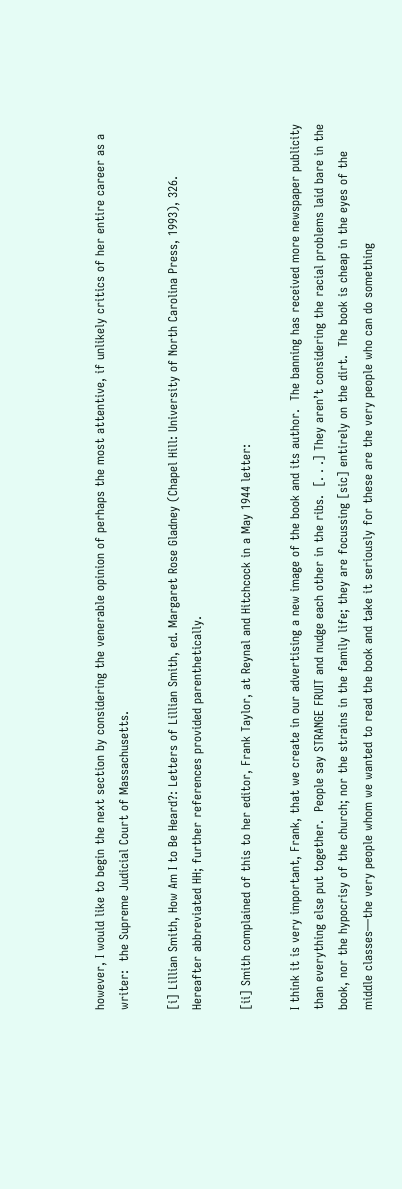however, I would like to begin the next section by considering the venerable opinion of perhaps the most attentive, if unlikely critics of her entire career as a writer:  the Supreme Judicial Court of Massachusetts.

[i] Lillian Smith, How Am I to Be Heard?: Letters of Lillian Smith, ed. Margaret Rose Gladney (Chapel Hill: University of North Carolina Press, 1993), 326.  Hereafter abbreviated HH; further references provided parenthetically.

[ii] Smith complained of this to her editor, Frank Taylor, at Reynal and Hitchcock in a May 1944 letter:

I think it is very important, Frank, that we create in our advertising a new image of the book and its author.  The banning has received more newspaper publicity than everything else put together.  People say STRANGE FRUIT and nudge each other in the ribs.  [. . .] They aren’t considering the racial problems laid bare in the book, nor the hypocrisy of the church; nor the strains in the family life; they are focussing [sic] entirely on the dirt.  The book is cheap in the eyes of the middle classes—the very people whom we wanted to read the book and take it seriously for these are the very people who can do something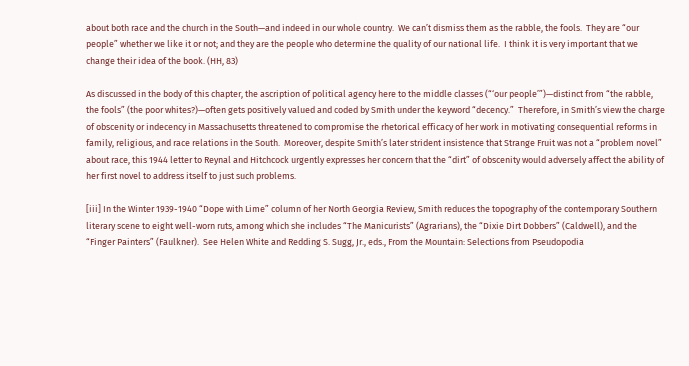about both race and the church in the South—and indeed in our whole country.  We can’t dismiss them as the rabble, the fools.  They are “our people” whether we like it or not; and they are the people who determine the quality of our national life.  I think it is very important that we change their idea of the book. (HH, 83)

As discussed in the body of this chapter, the ascription of political agency here to the middle classes (“‘our people’”)—distinct from “the rabble, the fools” (the poor whites?)—often gets positively valued and coded by Smith under the keyword “decency.”  Therefore, in Smith’s view the charge of obscenity or indecency in Massachusetts threatened to compromise the rhetorical efficacy of her work in motivating consequential reforms in family, religious, and race relations in the South.  Moreover, despite Smith’s later strident insistence that Strange Fruit was not a “problem novel” about race, this 1944 letter to Reynal and Hitchcock urgently expresses her concern that the “dirt” of obscenity would adversely affect the ability of her first novel to address itself to just such problems.

[iii] In the Winter 1939-1940 “Dope with Lime” column of her North Georgia Review, Smith reduces the topography of the contemporary Southern literary scene to eight well-worn ruts, among which she includes “The Manicurists” (Agrarians), the “Dixie Dirt Dobbers” (Caldwell), and the “Finger Painters” (Faulkner).  See Helen White and Redding S. Sugg, Jr., eds., From the Mountain: Selections from Pseudopodia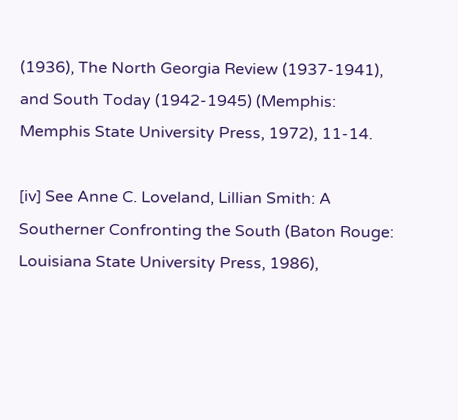(1936), The North Georgia Review (1937-1941), and South Today (1942-1945) (Memphis: Memphis State University Press, 1972), 11-14.

[iv] See Anne C. Loveland, Lillian Smith: A Southerner Confronting the South (Baton Rouge: Louisiana State University Press, 1986),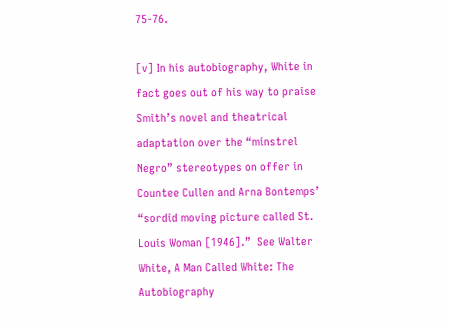75-76.

[v] In his autobiography, White in fact goes out of his way to praise Smith’s novel and theatrical adaptation over the “minstrel Negro” stereotypes on offer in Countee Cullen and Arna Bontemps’ “sordid moving picture called St. Louis Woman [1946].”  See Walter White, A Man Called White: The Autobiography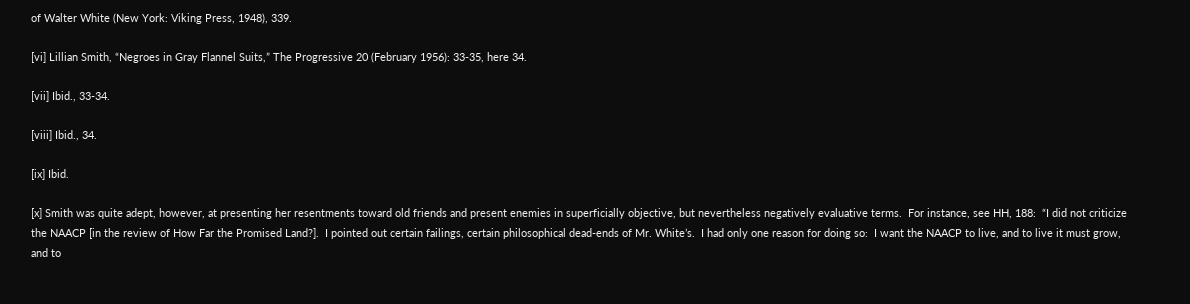of Walter White (New York: Viking Press, 1948), 339.

[vi] Lillian Smith, “Negroes in Gray Flannel Suits,” The Progressive 20 (February 1956): 33-35, here 34.

[vii] Ibid., 33-34.

[viii] Ibid., 34.

[ix] Ibid.

[x] Smith was quite adept, however, at presenting her resentments toward old friends and present enemies in superficially objective, but nevertheless negatively evaluative terms.  For instance, see HH, 188:  “I did not criticize the NAACP [in the review of How Far the Promised Land?].  I pointed out certain failings, certain philosophical dead-ends of Mr. White’s.  I had only one reason for doing so:  I want the NAACP to live, and to live it must grow, and to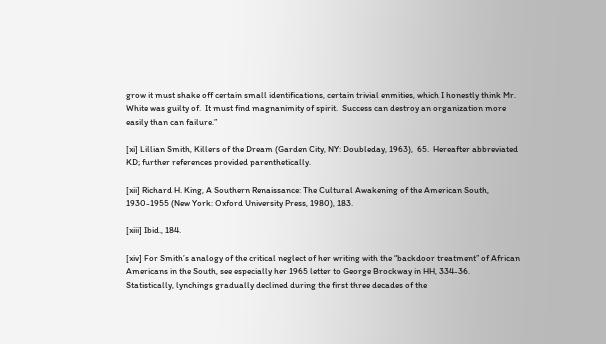grow it must shake off certain small identifications, certain trivial enmities, which I honestly think Mr. White was guilty of.  It must find magnanimity of spirit.  Success can destroy an organization more easily than can failure.”

[xi] Lillian Smith, Killers of the Dream (Garden City, NY: Doubleday, 1963),  65.  Hereafter abbreviated KD; further references provided parenthetically.

[xii] Richard H. King, A Southern Renaissance: The Cultural Awakening of the American South,  1930-1955 (New York: Oxford University Press, 1980), 183.

[xiii] Ibid., 184.

[xiv] For Smith’s analogy of the critical neglect of her writing with the “backdoor treatment” of African Americans in the South, see especially her 1965 letter to George Brockway in HH, 334-36.  Statistically, lynchings gradually declined during the first three decades of the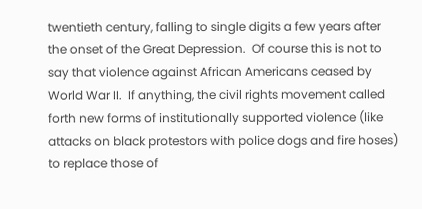twentieth century, falling to single digits a few years after the onset of the Great Depression.  Of course this is not to say that violence against African Americans ceased by World War II.  If anything, the civil rights movement called forth new forms of institutionally supported violence (like attacks on black protestors with police dogs and fire hoses) to replace those of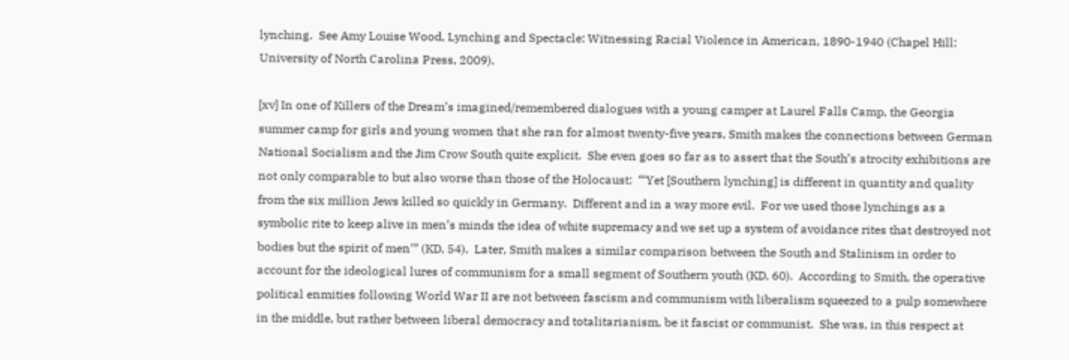lynching.  See Amy Louise Wood, Lynching and Spectacle: Witnessing Racial Violence in American, 1890-1940 (Chapel Hill: University of North Carolina Press, 2009).

[xv] In one of Killers of the Dream’s imagined/remembered dialogues with a young camper at Laurel Falls Camp, the Georgia summer camp for girls and young women that she ran for almost twenty-five years, Smith makes the connections between German National Socialism and the Jim Crow South quite explicit.  She even goes so far as to assert that the South’s atrocity exhibitions are not only comparable to but also worse than those of the Holocaust:  “‘Yet [Southern lynching] is different in quantity and quality from the six million Jews killed so quickly in Germany.  Different and in a way more evil.  For we used those lynchings as a symbolic rite to keep alive in men’s minds the idea of white supremacy and we set up a system of avoidance rites that destroyed not bodies but the spirit of men’” (KD, 54).  Later, Smith makes a similar comparison between the South and Stalinism in order to account for the ideological lures of communism for a small segment of Southern youth (KD, 60).  According to Smith, the operative political enmities following World War II are not between fascism and communism with liberalism squeezed to a pulp somewhere in the middle, but rather between liberal democracy and totalitarianism, be it fascist or communist.  She was, in this respect at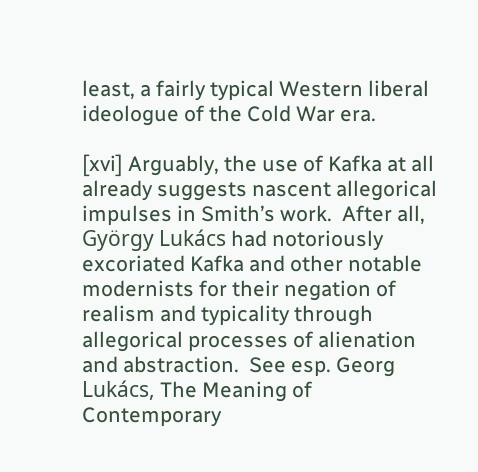least, a fairly typical Western liberal ideologue of the Cold War era.

[xvi] Arguably, the use of Kafka at all already suggests nascent allegorical impulses in Smith’s work.  After all, György Lukács had notoriously excoriated Kafka and other notable modernists for their negation of realism and typicality through allegorical processes of alienation and abstraction.  See esp. Georg Lukács, The Meaning of Contemporary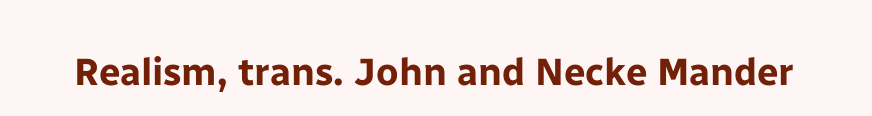Realism, trans. John and Necke Mander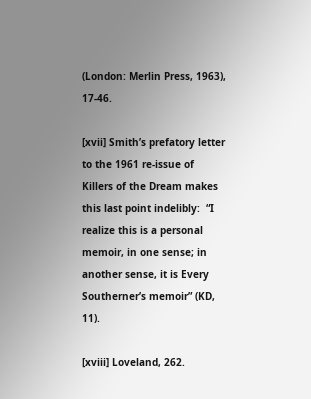(London: Merlin Press, 1963), 17-46.

[xvii] Smith’s prefatory letter to the 1961 re-issue of Killers of the Dream makes this last point indelibly:  “I realize this is a personal memoir, in one sense; in another sense, it is Every Southerner’s memoir” (KD, 11).

[xviii] Loveland, 262.